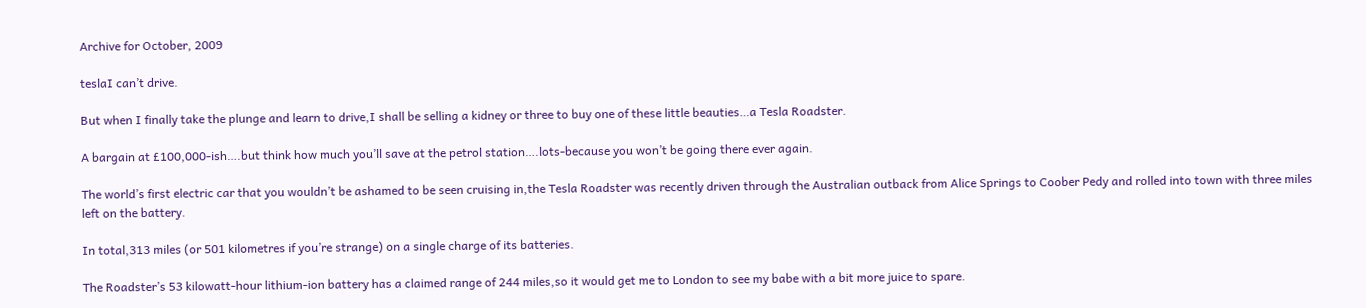Archive for October, 2009

teslaI can’t drive.

But when I finally take the plunge and learn to drive,I shall be selling a kidney or three to buy one of these little beauties…a Tesla Roadster.

A bargain at £100,000-ish….but think how much you’ll save at the petrol station….lots-because you won’t be going there ever again.

The world’s first electric car that you wouldn’t be ashamed to be seen cruising in,the Tesla Roadster was recently driven through the Australian outback from Alice Springs to Coober Pedy and rolled into town with three miles left on the battery.

In total,313 miles (or 501 kilometres if you’re strange) on a single charge of its batteries.

The Roadster’s 53 kilowatt-hour lithium-ion battery has a claimed range of 244 miles,so it would get me to London to see my babe with a bit more juice to spare.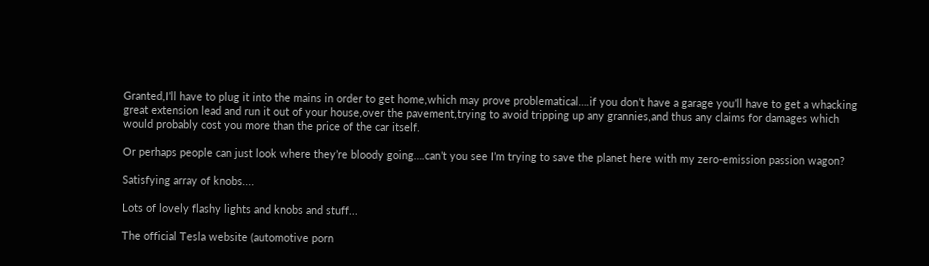Granted,I’ll have to plug it into the mains in order to get home,which may prove problematical….if you don’t have a garage you’ll have to get a whacking great extension lead and run it out of your house,over the pavement,trying to avoid tripping up any grannies,and thus any claims for damages which would probably cost you more than the price of the car itself.

Or perhaps people can just look where they’re bloody going….can’t you see I’m trying to save the planet here with my zero-emission passion wagon?

Satisfying array of knobs....

Lots of lovely flashy lights and knobs and stuff...

The official Tesla website (automotive porn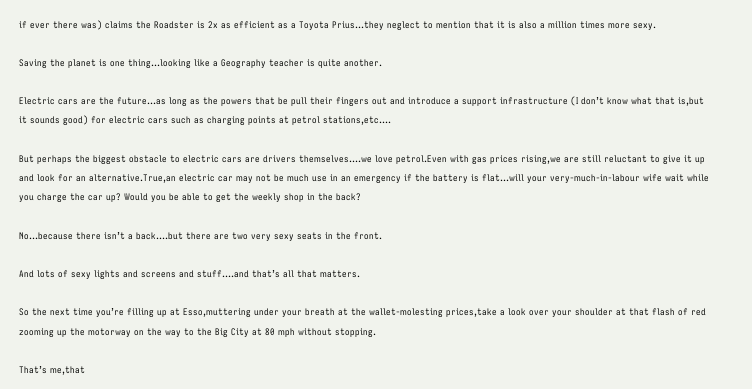if ever there was) claims the Roadster is 2x as efficient as a Toyota Prius…they neglect to mention that it is also a million times more sexy.

Saving the planet is one thing…looking like a Geography teacher is quite another.

Electric cars are the future…as long as the powers that be pull their fingers out and introduce a support infrastructure (I don’t know what that is,but it sounds good) for electric cars such as charging points at petrol stations,etc….

But perhaps the biggest obstacle to electric cars are drivers themselves….we love petrol.Even with gas prices rising,we are still reluctant to give it up and look for an alternative.True,an electric car may not be much use in an emergency if the battery is flat…will your very-much-in-labour wife wait while you charge the car up? Would you be able to get the weekly shop in the back?

No…because there isn’t a back….but there are two very sexy seats in the front.

And lots of sexy lights and screens and stuff….and that’s all that matters.

So the next time you’re filling up at Esso,muttering under your breath at the wallet-molesting prices,take a look over your shoulder at that flash of red zooming up the motorway on the way to the Big City at 80 mph without stopping.

That’s me,that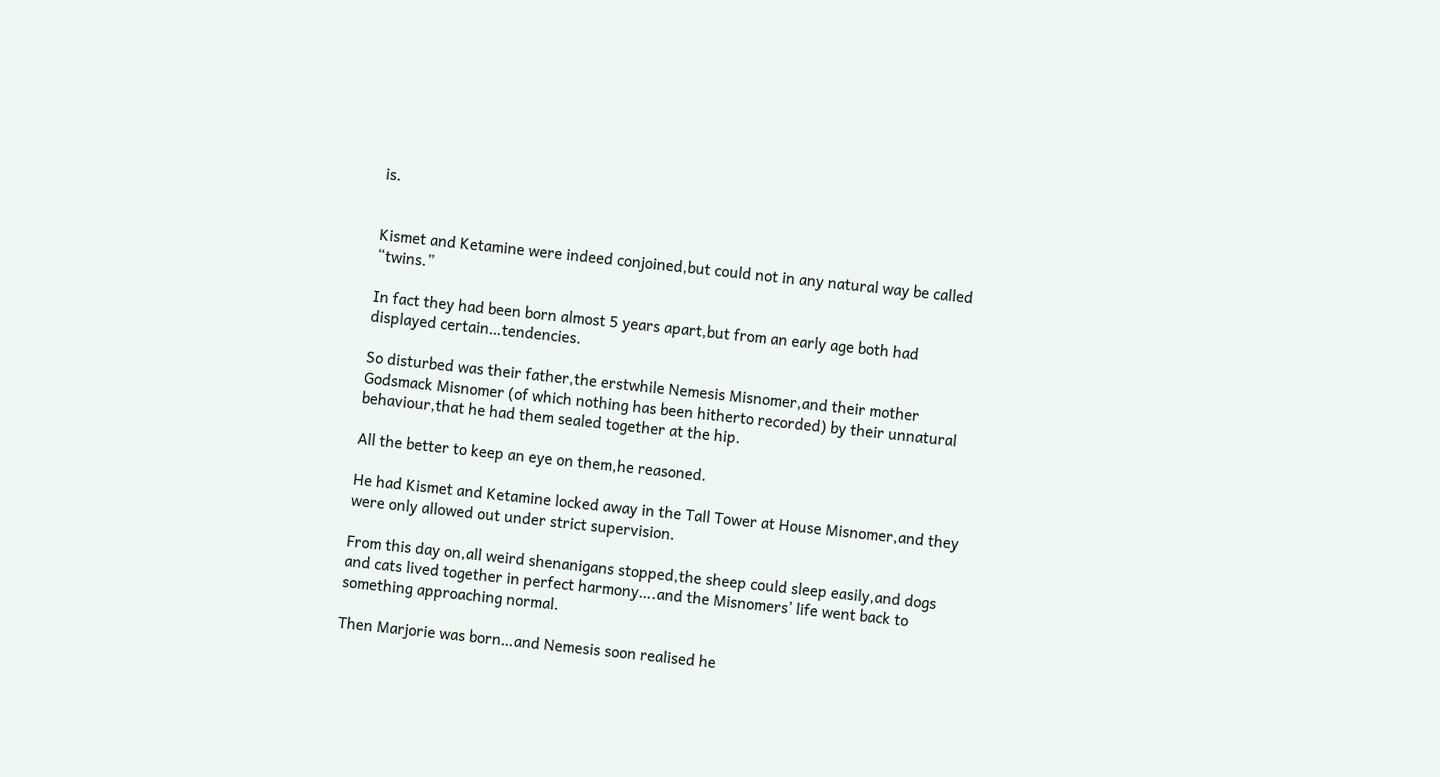is.


Kismet and Ketamine were indeed conjoined,but could not in any natural way be called “twins.”

In fact they had been born almost 5 years apart,but from an early age both had displayed certain…tendencies.

So disturbed was their father,the erstwhile Nemesis Misnomer,and their mother Godsmack Misnomer (of which nothing has been hitherto recorded) by their unnatural behaviour,that he had them sealed together at the hip.

All the better to keep an eye on them,he reasoned.

He had Kismet and Ketamine locked away in the Tall Tower at House Misnomer,and they were only allowed out under strict supervision.

From this day on,all weird shenanigans stopped,the sheep could sleep easily,and dogs and cats lived together in perfect harmony….and the Misnomers’ life went back to something approaching normal.

Then Marjorie was born…and Nemesis soon realised he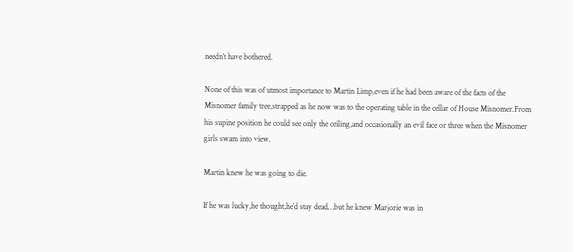needn’t have bothered.

None of this was of utmost importance to Martin Limp,even if he had been aware of the facts of the Misnomer family tree,strapped as he now was to the operating table in the cellar of House Misnomer.From his supine position he could see only the ceiling,and occasionally an evil face or three when the Misnomer girls swam into view.

Martin knew he was going to die.

If he was lucky,he thought,he’d stay dead…but he knew Marjorie was in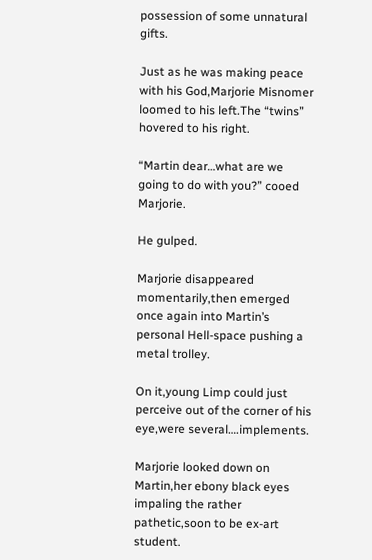possession of some unnatural gifts.

Just as he was making peace with his God,Marjorie Misnomer loomed to his left.The “twins” hovered to his right.

“Martin dear…what are we going to do with you?” cooed Marjorie.

He gulped.

Marjorie disappeared momentarily,then emerged once again into Martin’s personal Hell-space pushing a metal trolley.

On it,young Limp could just perceive out of the corner of his eye,were several….implements.

Marjorie looked down on Martin,her ebony black eyes impaling the rather pathetic,soon to be ex-art student.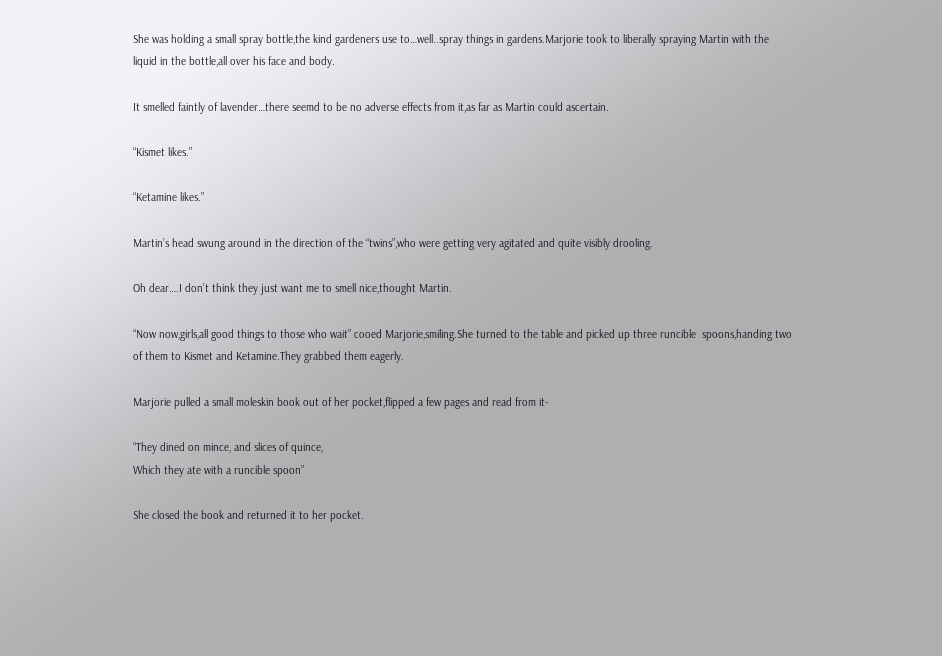She was holding a small spray bottle,the kind gardeners use to…well..spray things in gardens.Marjorie took to liberally spraying Martin with the liquid in the bottle,all over his face and body.

It smelled faintly of lavender…there seemd to be no adverse effects from it,as far as Martin could ascertain.

“Kismet likes.”

“Ketamine likes.”

Martin’s head swung around in the direction of the “twins”,who were getting very agitated and quite visibly drooling.

Oh dear….I don’t think they just want me to smell nice,thought Martin.

“Now now,girls,all good things to those who wait” cooed Marjorie,smiling.She turned to the table and picked up three runcible  spoons,handing two of them to Kismet and Ketamine.They grabbed them eagerly.

Marjorie pulled a small moleskin book out of her pocket,flipped a few pages and read from it-

“They dined on mince, and slices of quince,
Which they ate with a runcible spoon”

She closed the book and returned it to her pocket.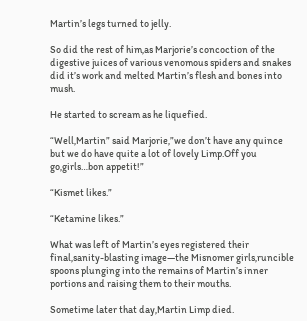Martin’s legs turned to jelly.

So did the rest of him,as Marjorie’s concoction of the digestive juices of various venomous spiders and snakes did it’s work and melted Martin’s flesh and bones into mush.

He started to scream as he liquefied.

“Well,Martin” said Marjorie,”we don’t have any quince but we do have quite a lot of lovely Limp.Off you go,girls…bon appetit!”

“Kismet likes.”

“Ketamine likes.”

What was left of Martin’s eyes registered their final,sanity-blasting image—the Misnomer girls,runcible spoons plunging into the remains of Martin’s inner portions and raising them to their mouths.

Sometime later that day,Martin Limp died.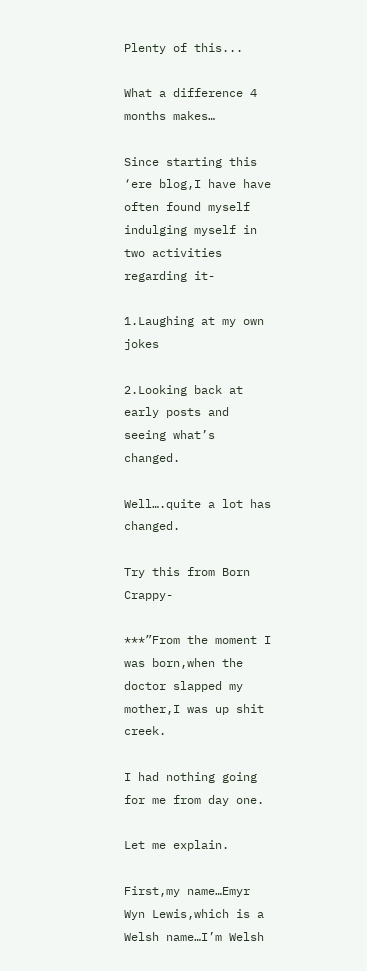Plenty of this...

What a difference 4 months makes…

Since starting this ‘ere blog,I have have often found myself indulging myself in two activities regarding it-

1.Laughing at my own jokes

2.Looking back at early posts and seeing what’s changed.

Well….quite a lot has changed.

Try this from Born Crappy-

***”From the moment I was born,when the doctor slapped my mother,I was up shit creek.

I had nothing going for me from day one.

Let me explain.

First,my name…Emyr Wyn Lewis,which is a Welsh name…I’m Welsh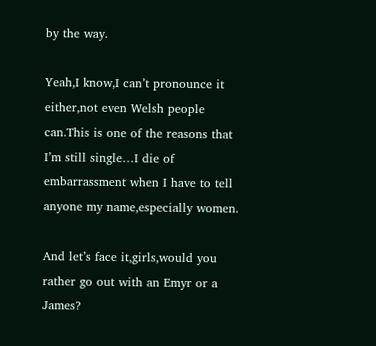by the way.

Yeah,I know,I can’t pronounce it either,not even Welsh people can.This is one of the reasons that I’m still single…I die of embarrassment when I have to tell anyone my name,especially women.

And let’s face it,girls,would you rather go out with an Emyr or a James?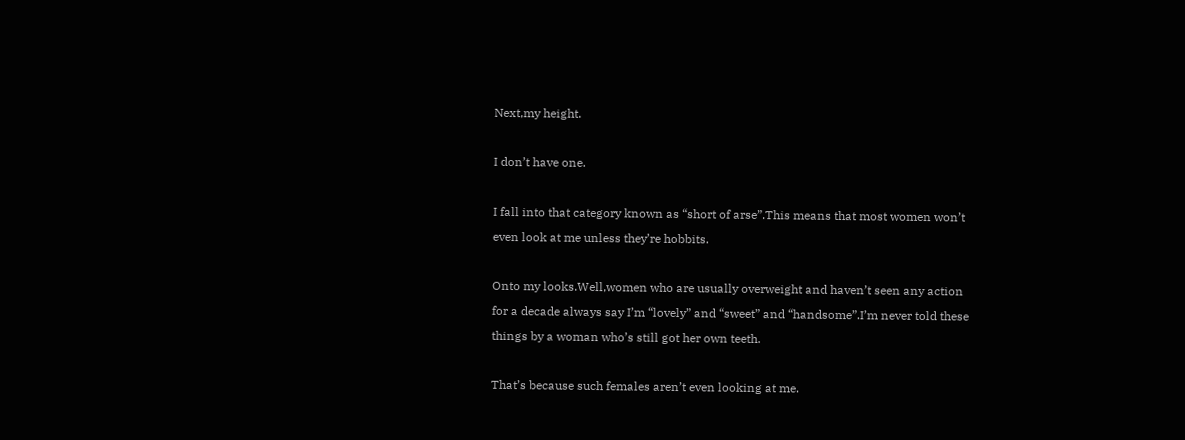Next,my height.

I don’t have one.

I fall into that category known as “short of arse”.This means that most women won’t even look at me unless they’re hobbits.

Onto my looks.Well,women who are usually overweight and haven’t seen any action for a decade always say I’m “lovely” and “sweet” and “handsome”.I’m never told these things by a woman who’s still got her own teeth.

That’s because such females aren’t even looking at me.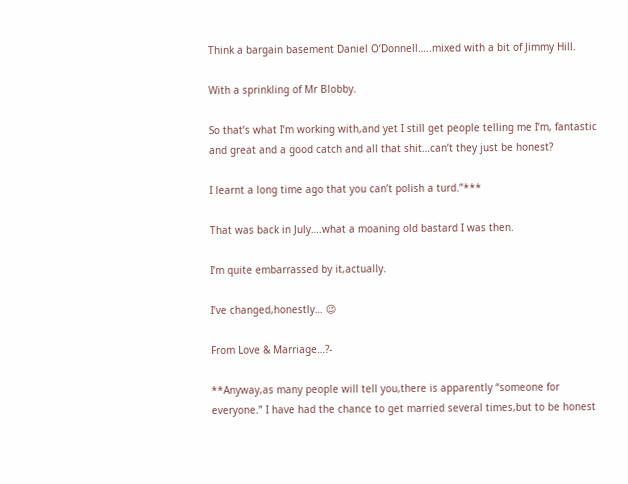Think a bargain basement Daniel O’Donnell…..mixed with a bit of Jimmy Hill.

With a sprinkling of Mr Blobby.

So that’s what I’m working with,and yet I still get people telling me I’m, fantastic and great and a good catch and all that shit…can’t they just be honest?

I learnt a long time ago that you can’t polish a turd.”***

That was back in July….what a moaning old bastard I was then.

I’m quite embarrassed by it,actually.

I’ve changed,honestly… 😉

From Love & Marriage…?-

**Anyway,as many people will tell you,there is apparently “someone for everyone.” I have had the chance to get married several times,but to be honest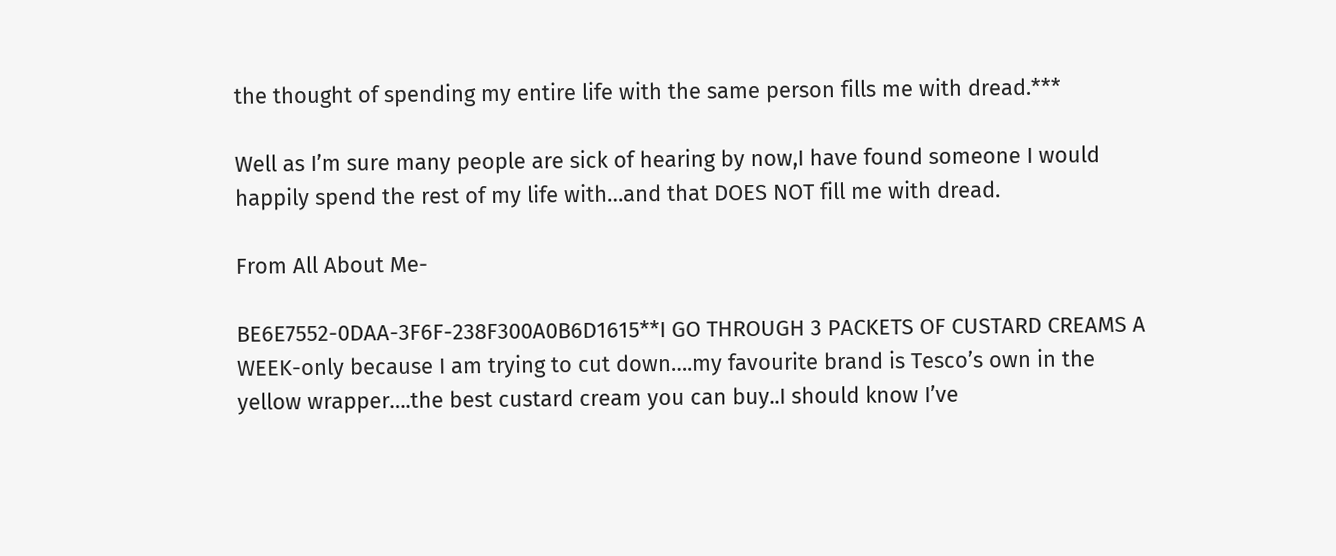the thought of spending my entire life with the same person fills me with dread.***

Well as I’m sure many people are sick of hearing by now,I have found someone I would happily spend the rest of my life with…and that DOES NOT fill me with dread.

From All About Me-

BE6E7552-0DAA-3F6F-238F300A0B6D1615**I GO THROUGH 3 PACKETS OF CUSTARD CREAMS A WEEK-only because I am trying to cut down….my favourite brand is Tesco’s own in the yellow wrapper….the best custard cream you can buy..I should know I’ve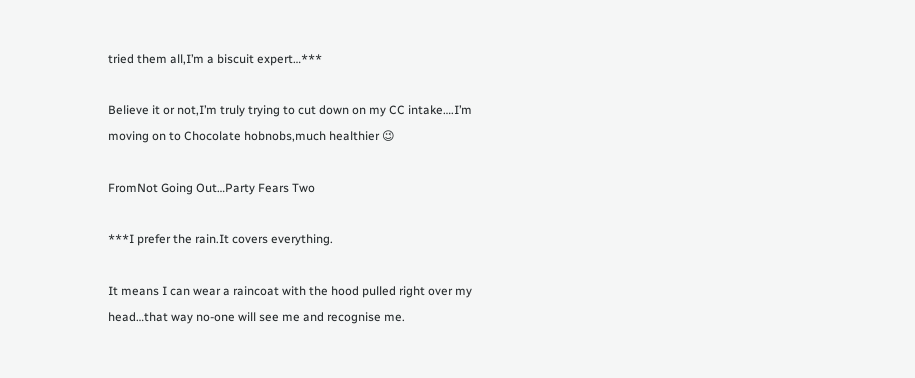tried them all,I’m a biscuit expert…***

Believe it or not,I’m truly trying to cut down on my CC intake….I’m moving on to Chocolate hobnobs,much healthier 😉

FromNot Going Out…Party Fears Two

***I prefer the rain.It covers everything.

It means I can wear a raincoat with the hood pulled right over my head…that way no-one will see me and recognise me.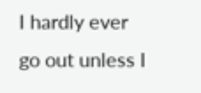I hardly ever go out unless I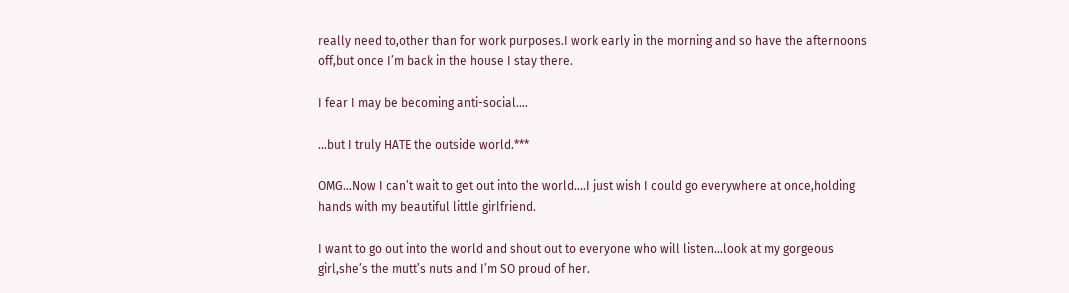really need to,other than for work purposes.I work early in the morning and so have the afternoons off,but once I’m back in the house I stay there.

I fear I may be becoming anti-social….

…but I truly HATE the outside world.***

OMG…Now I can’t wait to get out into the world….I just wish I could go everywhere at once,holding hands with my beautiful little girlfriend.

I want to go out into the world and shout out to everyone who will listen…look at my gorgeous girl,she’s the mutt’s nuts and I’m SO proud of her.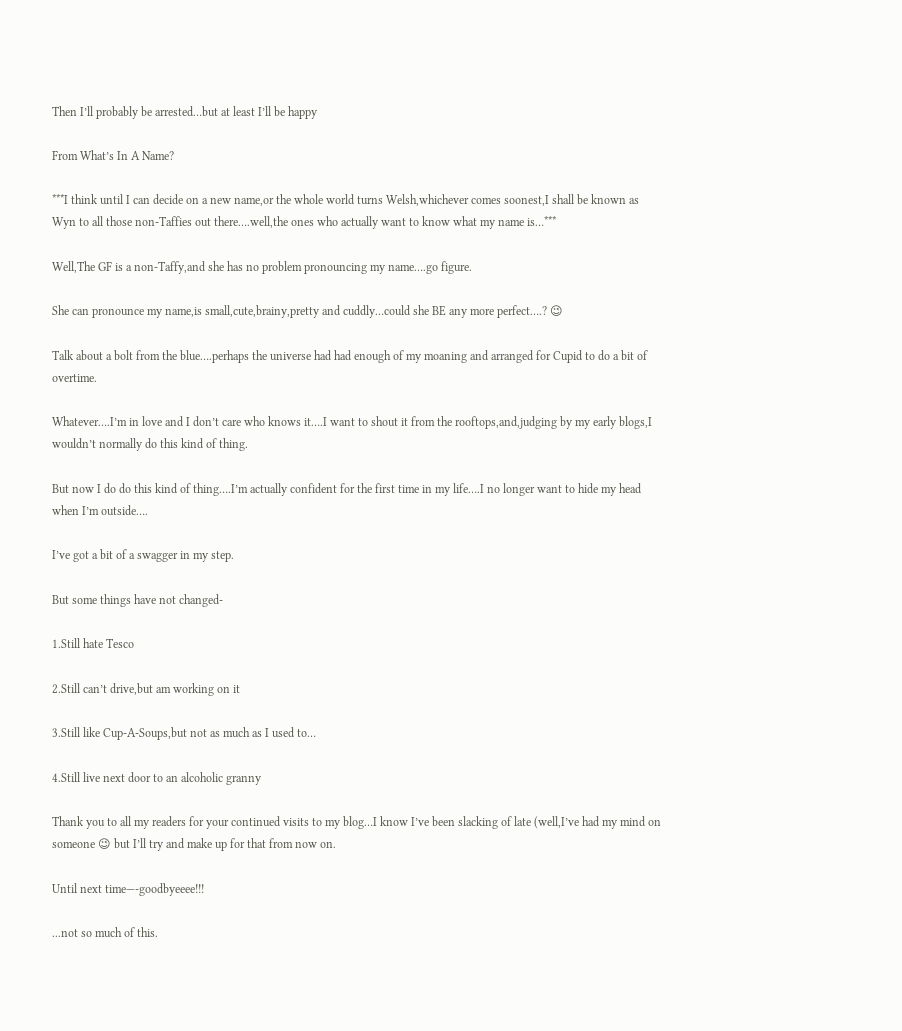Then I’ll probably be arrested…but at least I’ll be happy

From What’s In A Name?

***I think until I can decide on a new name,or the whole world turns Welsh,whichever comes soonest,I shall be known as Wyn to all those non-Taffies out there….well,the ones who actually want to know what my name is…***

Well,The GF is a non-Taffy,and she has no problem pronouncing my name….go figure.

She can pronounce my name,is small,cute,brainy,pretty and cuddly…could she BE any more perfect….? 😉

Talk about a bolt from the blue….perhaps the universe had had enough of my moaning and arranged for Cupid to do a bit of overtime.

Whatever….I’m in love and I don’t care who knows it….I want to shout it from the rooftops,and,judging by my early blogs,I wouldn’t normally do this kind of thing.

But now I do do this kind of thing….I’m actually confident for the first time in my life….I no longer want to hide my head when I’m outside….

I’ve got a bit of a swagger in my step.

But some things have not changed-

1.Still hate Tesco

2.Still can’t drive,but am working on it

3.Still like Cup-A-Soups,but not as much as I used to…

4.Still live next door to an alcoholic granny

Thank you to all my readers for your continued visits to my blog…I know I’ve been slacking of late (well,I’ve had my mind on someone 😉 but I’ll try and make up for that from now on.

Until next time—-goodbyeeee!!!

...not so much of this.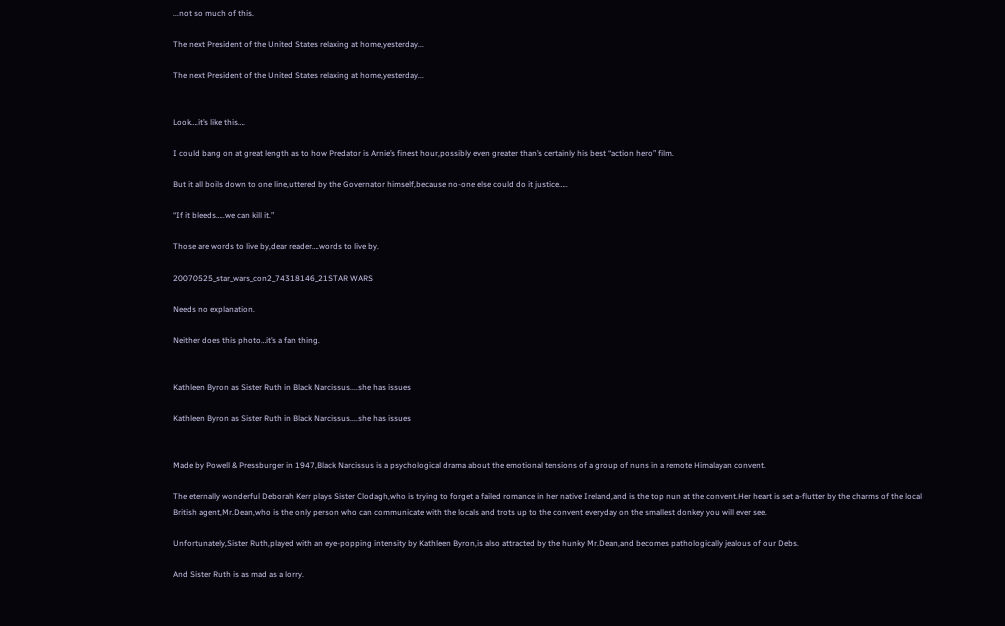...not so much of this.

The next President of the United States relaxing at home,yesterday...

The next President of the United States relaxing at home,yesterday...


Look….it’s like this….

I could bang on at great length as to how Predator is Arnie’s finest hour,possibly even greater than’s certainly his best “action hero” film.

But it all boils down to one line,uttered by the Governator himself,because no-one else could do it justice…..

“If it bleeds…..we can kill it.”

Those are words to live by,dear reader….words to live by.

20070525_star_wars_con2_74318146_21STAR WARS

Needs no explanation.

Neither does this photo…it’s a fan thing.


Kathleen Byron as Sister Ruth in Black Narcissus....she has issues

Kathleen Byron as Sister Ruth in Black Narcissus....she has issues


Made by Powell & Pressburger in 1947,Black Narcissus is a psychological drama about the emotional tensions of a group of nuns in a remote Himalayan convent.

The eternally wonderful Deborah Kerr plays Sister Clodagh,who is trying to forget a failed romance in her native Ireland,and is the top nun at the convent.Her heart is set a-flutter by the charms of the local British agent,Mr.Dean,who is the only person who can communicate with the locals and trots up to the convent everyday on the smallest donkey you will ever see.

Unfortunately,Sister Ruth,played with an eye-popping intensity by Kathleen Byron,is also attracted by the hunky Mr.Dean,and becomes pathologically jealous of our Debs.

And Sister Ruth is as mad as a lorry.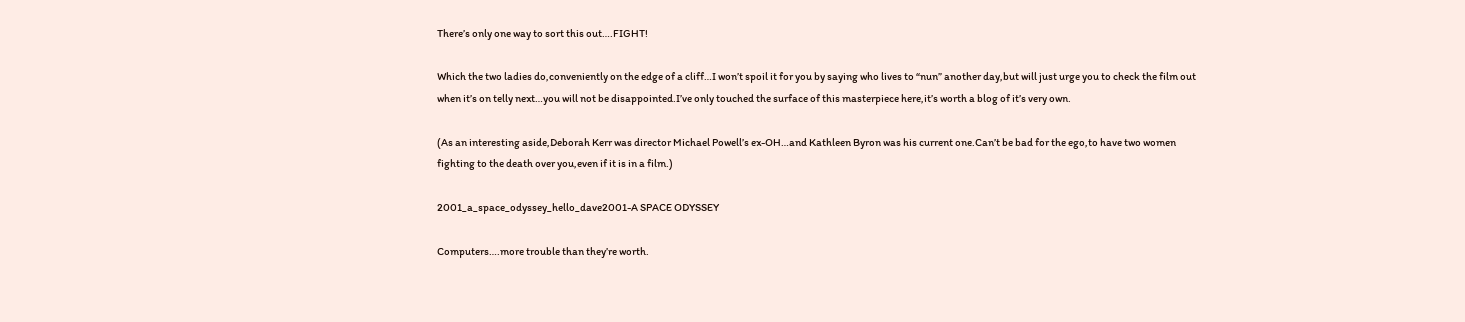There’s only one way to sort this out….FIGHT!

Which the two ladies do,conveniently on the edge of a cliff…I won’t spoil it for you by saying who lives to “nun” another day,but will just urge you to check the film out when it’s on telly next…you will not be disappointed.I’ve only touched the surface of this masterpiece here,it’s worth a blog of it’s very own.

(As an interesting aside,Deborah Kerr was director Michael Powell’s ex-OH…and Kathleen Byron was his current one.Can’t be bad for the ego,to have two women fighting to the death over you,even if it is in a film.)

2001_a_space_odyssey_hello_dave2001-A SPACE ODYSSEY

Computers….more trouble than they’re worth.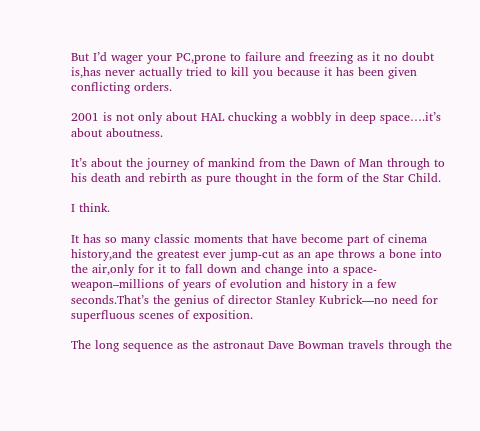But I’d wager your PC,prone to failure and freezing as it no doubt is,has never actually tried to kill you because it has been given conflicting orders.

2001 is not only about HAL chucking a wobbly in deep space….it’s about aboutness.

It’s about the journey of mankind from the Dawn of Man through to his death and rebirth as pure thought in the form of the Star Child.

I think.

It has so many classic moments that have become part of cinema history,and the greatest ever jump-cut as an ape throws a bone into the air,only for it to fall down and change into a space-weapon–millions of years of evolution and history in a few seconds.That’s the genius of director Stanley Kubrick—no need for superfluous scenes of exposition.

The long sequence as the astronaut Dave Bowman travels through the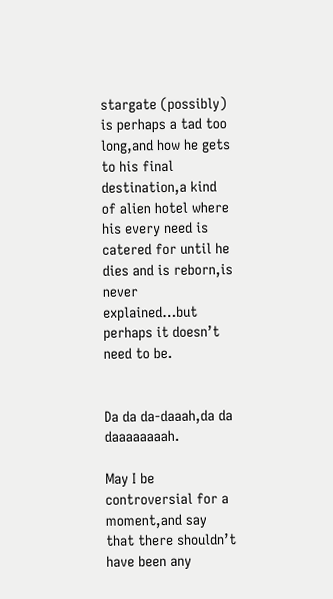stargate (possibly) is perhaps a tad too long,and how he gets to his final destination,a kind of alien hotel where his every need is catered for until he dies and is reborn,is never explained…but perhaps it doesn’t need to be.


Da da da-daaah,da da daaaaaaaah.

May I be controversial for a moment,and say that there shouldn’t have been any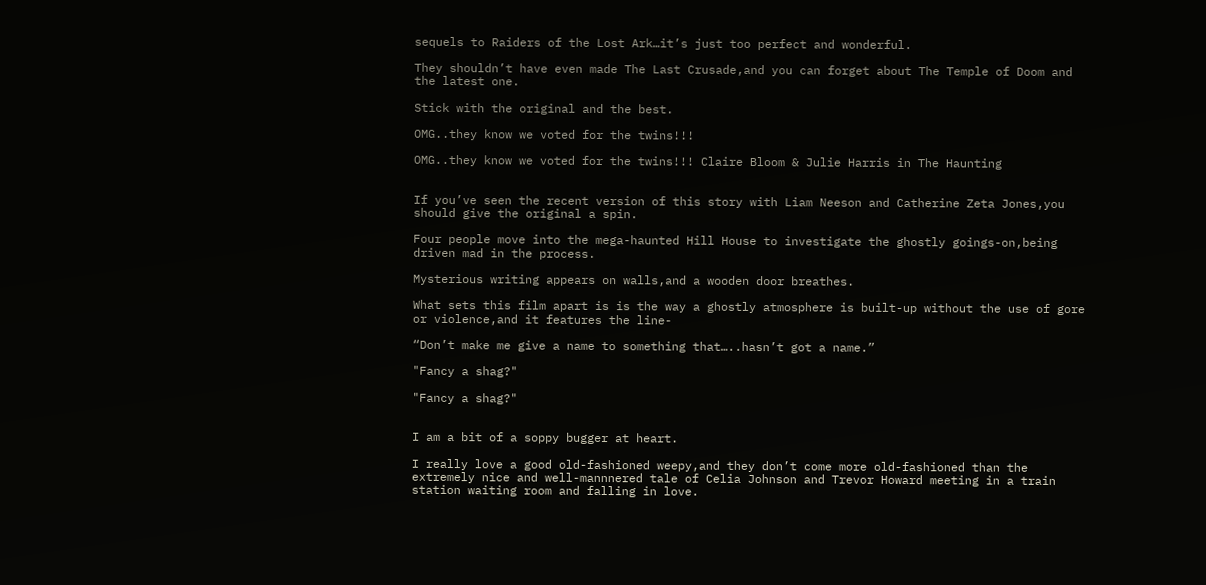sequels to Raiders of the Lost Ark…it’s just too perfect and wonderful.

They shouldn’t have even made The Last Crusade,and you can forget about The Temple of Doom and the latest one.

Stick with the original and the best.

OMG..they know we voted for the twins!!!

OMG..they know we voted for the twins!!! Claire Bloom & Julie Harris in The Haunting


If you’ve seen the recent version of this story with Liam Neeson and Catherine Zeta Jones,you should give the original a spin.

Four people move into the mega-haunted Hill House to investigate the ghostly goings-on,being driven mad in the process.

Mysterious writing appears on walls,and a wooden door breathes.

What sets this film apart is is the way a ghostly atmosphere is built-up without the use of gore or violence,and it features the line-

“Don’t make me give a name to something that…..hasn’t got a name.”

"Fancy a shag?"

"Fancy a shag?"


I am a bit of a soppy bugger at heart.

I really love a good old-fashioned weepy,and they don’t come more old-fashioned than the extremely nice and well-mannnered tale of Celia Johnson and Trevor Howard meeting in a train station waiting room and falling in love.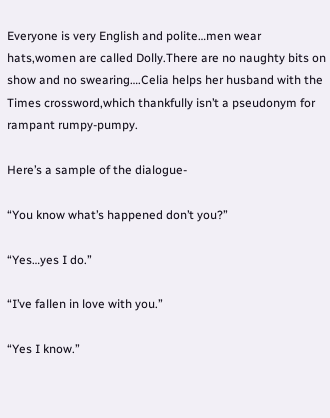Everyone is very English and polite…men wear hats,women are called Dolly.There are no naughty bits on show and no swearing….Celia helps her husband with the Times crossword,which thankfully isn’t a pseudonym for rampant rumpy-pumpy.

Here’s a sample of the dialogue-

“You know what’s happened don’t you?”

“Yes…yes I do.”

“I’ve fallen in love with you.”

“Yes I know.”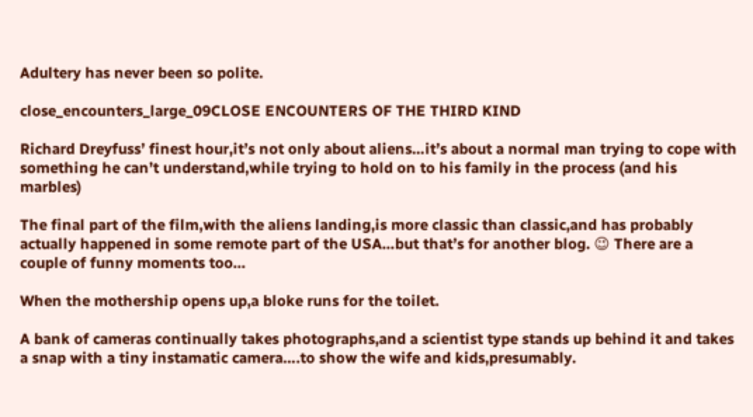Adultery has never been so polite.

close_encounters_large_09CLOSE ENCOUNTERS OF THE THIRD KIND

Richard Dreyfuss’ finest hour,it’s not only about aliens…it’s about a normal man trying to cope with something he can’t understand,while trying to hold on to his family in the process (and his marbles)

The final part of the film,with the aliens landing,is more classic than classic,and has probably actually happened in some remote part of the USA…but that’s for another blog. 😉 There are a couple of funny moments too…

When the mothership opens up,a bloke runs for the toilet.

A bank of cameras continually takes photographs,and a scientist type stands up behind it and takes a snap with a tiny instamatic camera….to show the wife and kids,presumably.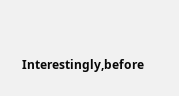Interestingly,before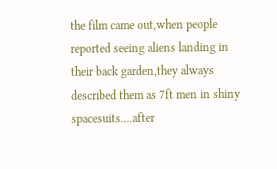the film came out,when people reported seeing aliens landing in their back garden,they always described them as 7ft men in shiny spacesuits….after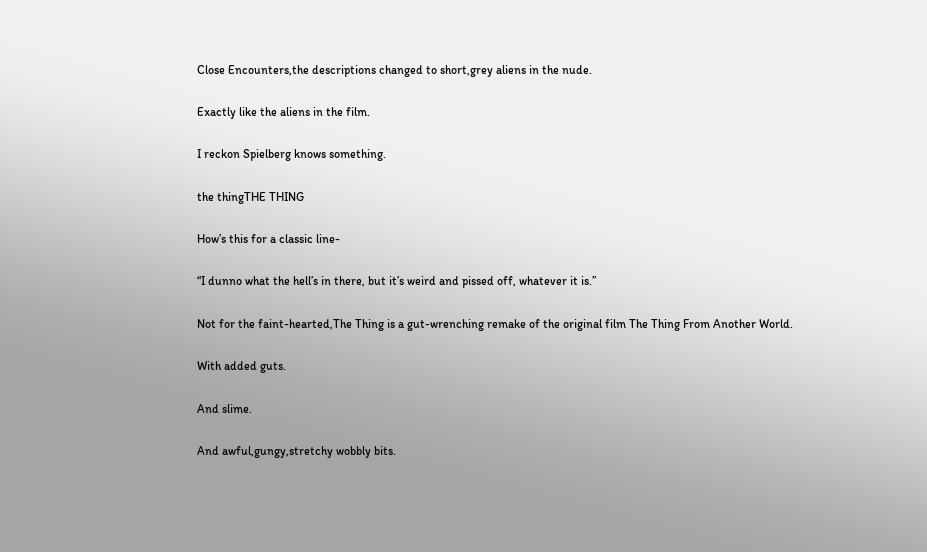Close Encounters,the descriptions changed to short,grey aliens in the nude.

Exactly like the aliens in the film.

I reckon Spielberg knows something.

the thingTHE THING

How’s this for a classic line-

“I dunno what the hell’s in there, but it’s weird and pissed off, whatever it is.”

Not for the faint-hearted,The Thing is a gut-wrenching remake of the original film The Thing From Another World.

With added guts.

And slime.

And awful,gungy,stretchy wobbly bits.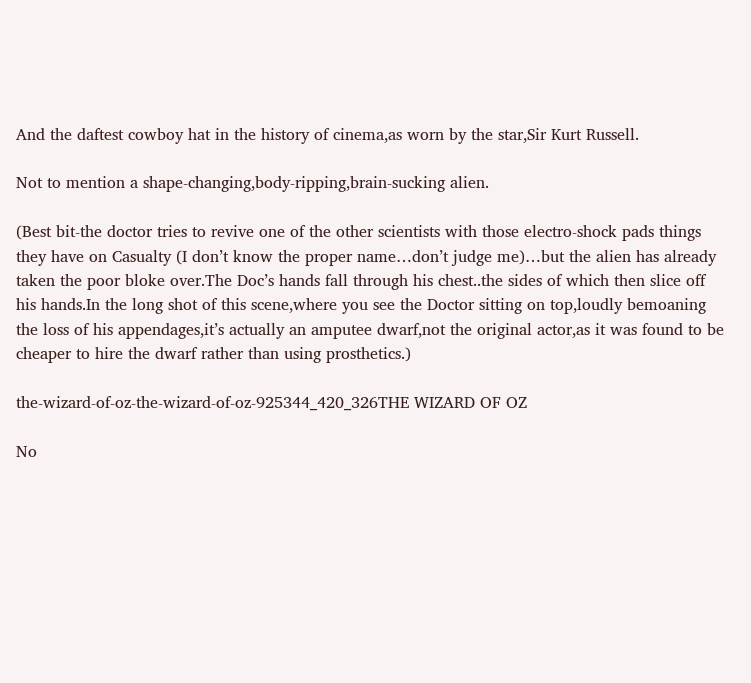And the daftest cowboy hat in the history of cinema,as worn by the star,Sir Kurt Russell.

Not to mention a shape-changing,body-ripping,brain-sucking alien.

(Best bit-the doctor tries to revive one of the other scientists with those electro-shock pads things they have on Casualty (I don’t know the proper name…don’t judge me)…but the alien has already taken the poor bloke over.The Doc’s hands fall through his chest..the sides of which then slice off his hands.In the long shot of this scene,where you see the Doctor sitting on top,loudly bemoaning the loss of his appendages,it’s actually an amputee dwarf,not the original actor,as it was found to be cheaper to hire the dwarf rather than using prosthetics.)

the-wizard-of-oz-the-wizard-of-oz-925344_420_326THE WIZARD OF OZ

No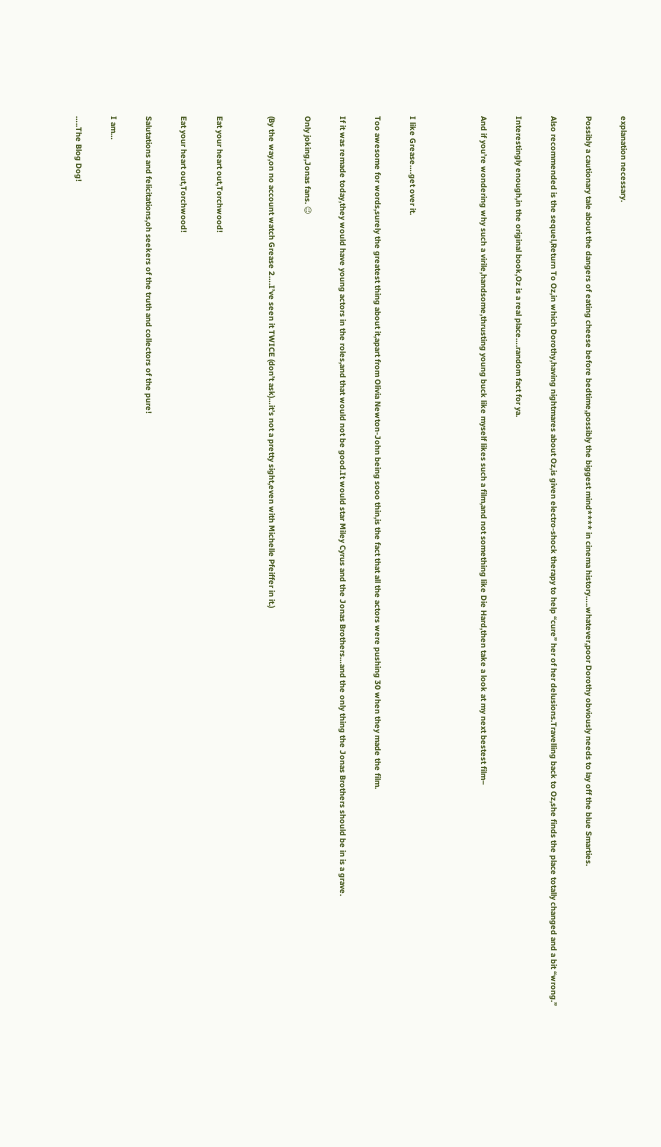explanation necessary.

Possibly a cautionary tale about the dangers of eating cheese before bedtime,possibly the biggest mind**** in cinema history…..whatever,poor Dorothy obviously needs to lay off the blue Smarties.

Also recommended is the sequel,Return To Oz,in which Dorothy,having nightmares about Oz,is given electro-shock therapy to help “cure” her of her delusions.Travelling back to Oz,she finds the place totally changed and a bit “wrong.”

Interestingly enough,in the original book,Oz is a real place….random fact for ya.

And if you’re wondering why such a virile,handsome,thrusting young buck like myself likes such a film,and not something like Die Hard,then take a look at my next bestest film–



I like Grease….get over it.

Too awesome for words,surely the greatest thing about it,apart from Olivia Newton-John being sooo thin,is the fact that all the actors were pushing 30 when they made the film.

If it was remade today,they would have young actors in the roles,and that would not be good.It would star Miley Cyrus and the Jonas Brothers…and the only thing the Jonas Brothers should be in is a grave.

Only joking,Jonas fans. 😉

(By the way,on no account watch Grease 2….I’ve seen it TWICE (don’t ask)…it’s not a pretty sight,even with Michelle Pfeiffer in it.)


Eat your heart out,Torchwood!

Eat your heart out,Torchwood!

Salutations and felicitations,oh seekers of the truth and collectors of the pure!

I am…

…..The Blog Dog!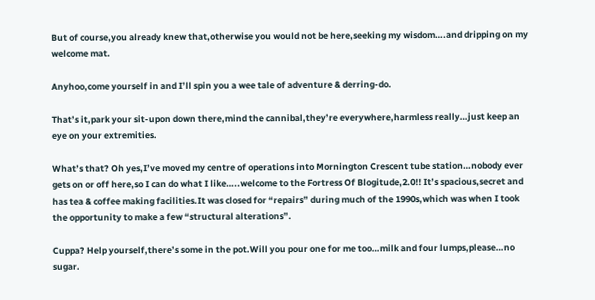But of course,you already knew that,otherwise you would not be here,seeking my wisdom….and dripping on my welcome mat.

Anyhoo,come yourself in and I’ll spin you a wee tale of adventure & derring-do.

That’s it,park your sit-upon down there,mind the cannibal,they’re everywhere,harmless really…just keep an eye on your extremities.

What’s that? Oh yes,I’ve moved my centre of operations into Mornington Crescent tube station…nobody ever gets on or off here,so I can do what I like…..welcome to the Fortress Of Blogitude,2.0!! It’s spacious,secret and has tea & coffee making facilities.It was closed for “repairs” during much of the 1990s,which was when I took the opportunity to make a few “structural alterations”.

Cuppa? Help yourself,there’s some in the pot.Will you pour one for me too…milk and four lumps,please…no sugar.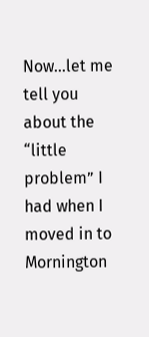Now…let me tell you about the “little problem” I had when I moved in to Mornington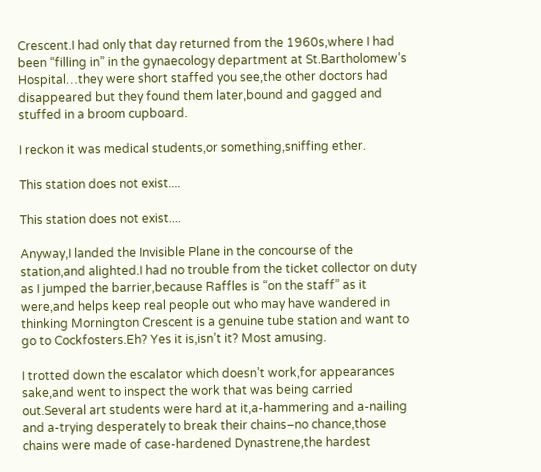Crescent.I had only that day returned from the 1960s,where I had been “filling in” in the gynaecology department at St.Bartholomew’s Hospital…they were short staffed you see,the other doctors had disappeared but they found them later,bound and gagged and stuffed in a broom cupboard.

I reckon it was medical students,or something,sniffing ether.

This station does not exist....

This station does not exist....

Anyway,I landed the Invisible Plane in the concourse of the station,and alighted.I had no trouble from the ticket collector on duty as I jumped the barrier,because Raffles is “on the staff” as it were,and helps keep real people out who may have wandered in thinking Mornington Crescent is a genuine tube station and want to go to Cockfosters.Eh? Yes it is,isn’t it? Most amusing.

I trotted down the escalator which doesn’t work,for appearances sake,and went to inspect the work that was being carried out.Several art students were hard at it,a-hammering and a-nailing and a-trying desperately to break their chains–no chance,those chains were made of case-hardened Dynastrene,the hardest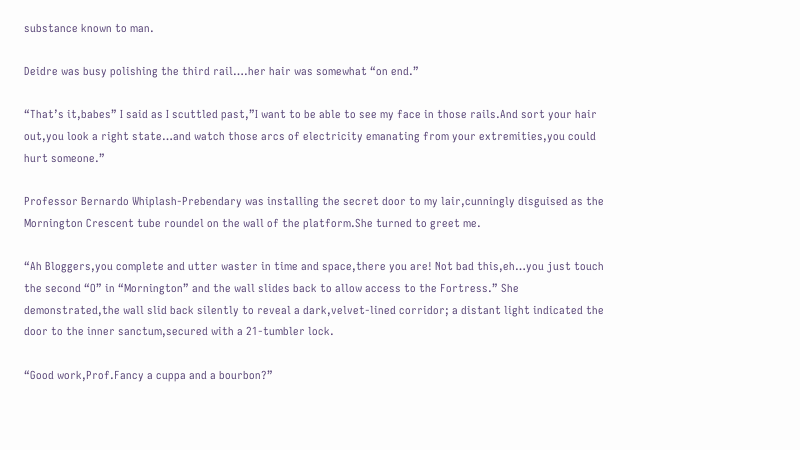substance known to man.

Deidre was busy polishing the third rail….her hair was somewhat “on end.”

“That’s it,babes” I said as I scuttled past,”I want to be able to see my face in those rails.And sort your hair out,you look a right state…and watch those arcs of electricity emanating from your extremities,you could hurt someone.”

Professor Bernardo Whiplash-Prebendary was installing the secret door to my lair,cunningly disguised as the Mornington Crescent tube roundel on the wall of the platform.She turned to greet me.

“Ah Bloggers,you complete and utter waster in time and space,there you are! Not bad this,eh…you just touch the second “O” in “Mornington” and the wall slides back to allow access to the Fortress.” She demonstrated,the wall slid back silently to reveal a dark,velvet-lined corridor; a distant light indicated the door to the inner sanctum,secured with a 21-tumbler lock.

“Good work,Prof.Fancy a cuppa and a bourbon?”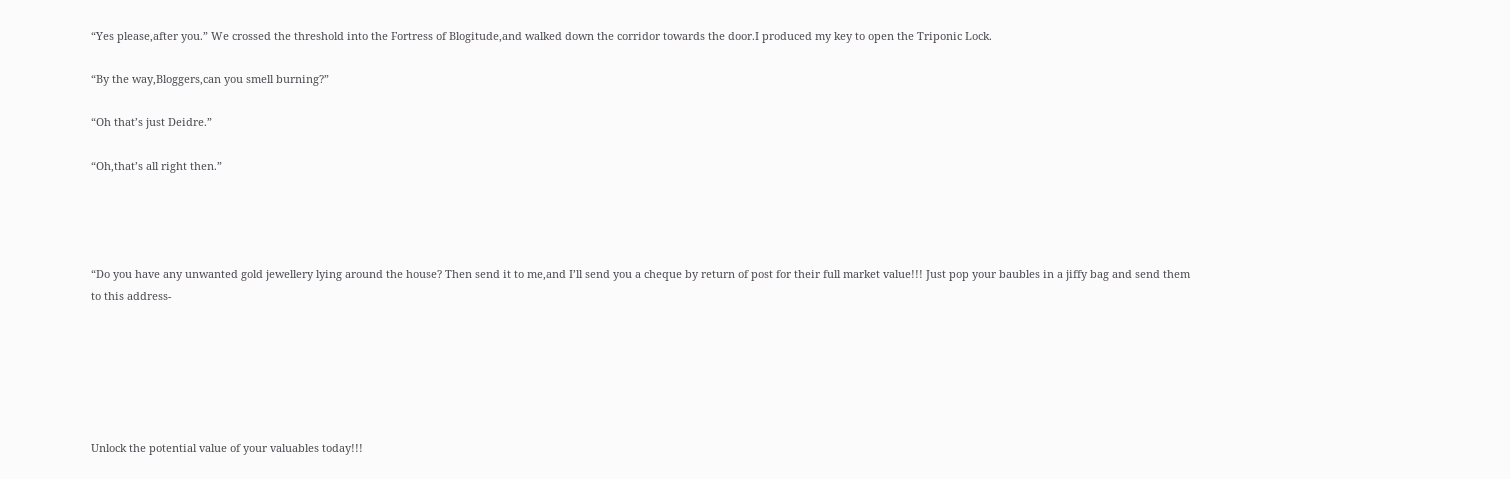“Yes please,after you.” We crossed the threshold into the Fortress of Blogitude,and walked down the corridor towards the door.I produced my key to open the Triponic Lock.

“By the way,Bloggers,can you smell burning?”

“Oh that’s just Deidre.”

“Oh,that’s all right then.”




“Do you have any unwanted gold jewellery lying around the house? Then send it to me,and I’ll send you a cheque by return of post for their full market value!!! Just pop your baubles in a jiffy bag and send them to this address-






Unlock the potential value of your valuables today!!!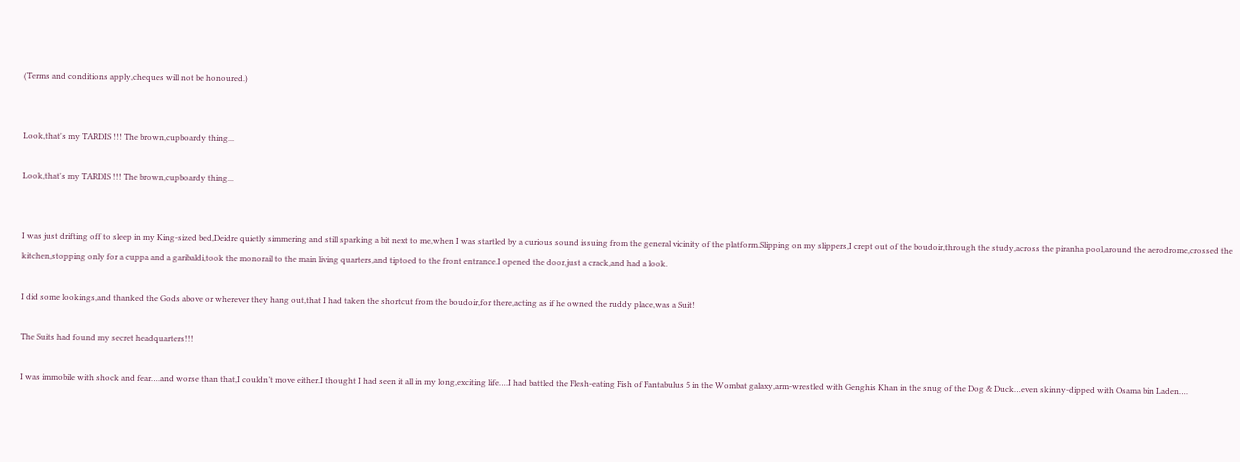(Terms and conditions apply,cheques will not be honoured.)


Look,that's my TARDIS !!! The brown,cupboardy thing...

Look,that's my TARDIS !!! The brown,cupboardy thing...


I was just drifting off to sleep in my King-sized bed,Deidre quietly simmering and still sparking a bit next to me,when I was startled by a curious sound issuing from the general vicinity of the platform.Slipping on my slippers,I crept out of the boudoir,through the study,across the piranha pool,around the aerodrome,crossed the kitchen,stopping only for a cuppa and a garibaldi,took the monorail to the main living quarters,and tiptoed to the front entrance.I opened the door,just a crack,and had a look.

I did some lookings,and thanked the Gods above or wherever they hang out,that I had taken the shortcut from the boudoir,for there,acting as if he owned the ruddy place,was a Suit!

The Suits had found my secret headquarters!!!

I was immobile with shock and fear….and worse than that,I couldn’t move either.I thought I had seen it all in my long,exciting life….I had battled the Flesh-eating Fish of Fantabulus 5 in the Wombat galaxy,arm-wrestled with Genghis Khan in the snug of the Dog & Duck…even skinny-dipped with Osama bin Laden….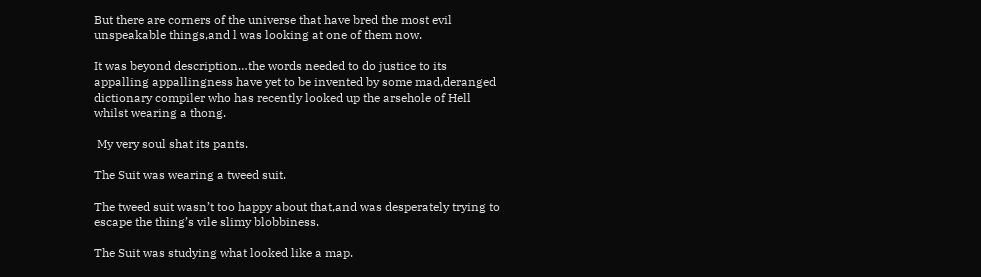But there are corners of the universe that have bred the most evil unspeakable things,and l was looking at one of them now.

It was beyond description…the words needed to do justice to its appalling appallingness have yet to be invented by some mad,deranged dictionary compiler who has recently looked up the arsehole of Hell whilst wearing a thong.

 My very soul shat its pants.

The Suit was wearing a tweed suit.

The tweed suit wasn’t too happy about that,and was desperately trying to escape the thing’s vile slimy blobbiness.

The Suit was studying what looked like a map.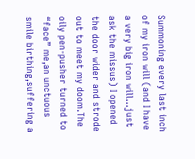Summoning every last inch of my iron will (and I have a very big iron will…just ask the missus) I opened the door wider and strode out to meet my doom.The oily pen-pusher turned to “face” me,an unctuous smile birthing,suffering a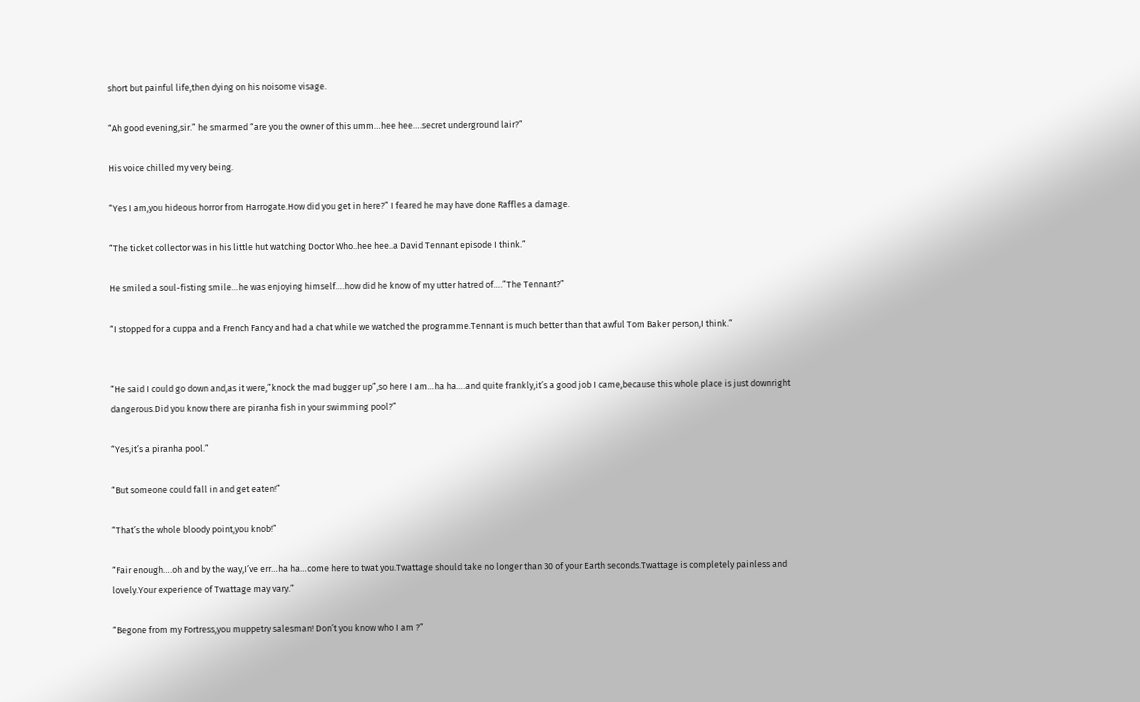short but painful life,then dying on his noisome visage.

“Ah good evening,sir.” he smarmed “are you the owner of this umm…hee hee….secret underground lair?”

His voice chilled my very being.

“Yes I am,you hideous horror from Harrogate.How did you get in here?” I feared he may have done Raffles a damage.

“The ticket collector was in his little hut watching Doctor Who..hee hee..a David Tennant episode I think.”

He smiled a soul-fisting smile…he was enjoying himself….how did he know of my utter hatred of….”The Tennant?”

“I stopped for a cuppa and a French Fancy and had a chat while we watched the programme.Tennant is much better than that awful Tom Baker person,I think.”


“He said I could go down and,as it were,”knock the mad bugger up”,so here I am…ha ha….and quite frankly,it’s a good job I came,because this whole place is just downright dangerous.Did you know there are piranha fish in your swimming pool?”

“Yes,it’s a piranha pool.”

“But someone could fall in and get eaten!”

“That’s the whole bloody point,you knob!”

“Fair enough….oh and by the way,I’ve err…ha ha…come here to twat you.Twattage should take no longer than 30 of your Earth seconds.Twattage is completely painless and lovely.Your experience of Twattage may vary.”

“Begone from my Fortress,you muppetry salesman! Don’t you know who I am ?”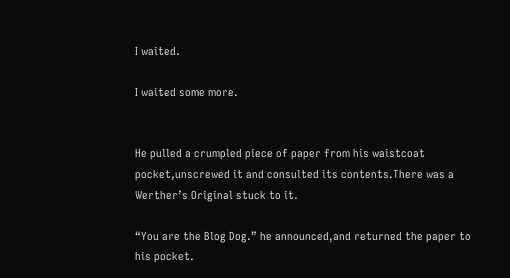I waited.

I waited some more.


He pulled a crumpled piece of paper from his waistcoat pocket,unscrewed it and consulted its contents.There was a Werther’s Original stuck to it.

“You are the Blog Dog.” he announced,and returned the paper to his pocket.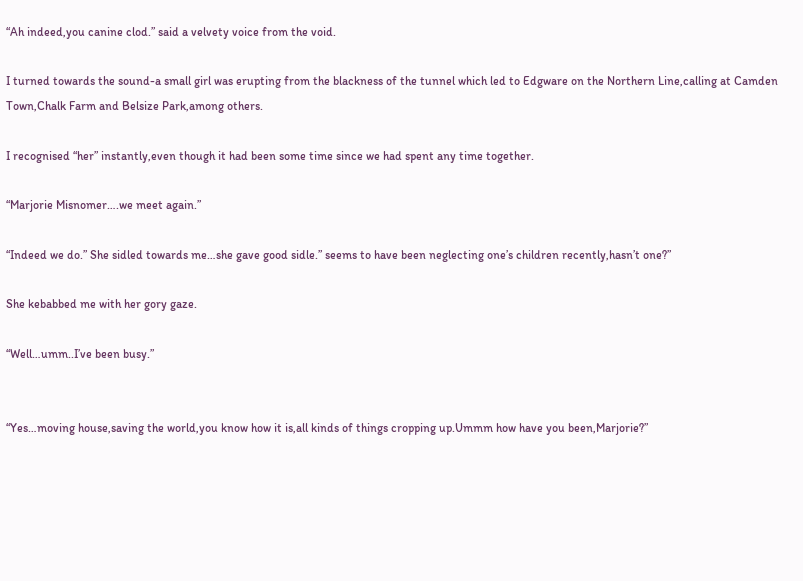“Ah indeed,you canine clod.” said a velvety voice from the void.

I turned towards the sound-a small girl was erupting from the blackness of the tunnel which led to Edgware on the Northern Line,calling at Camden Town,Chalk Farm and Belsize Park,among others.

I recognised “her” instantly,even though it had been some time since we had spent any time together.

“Marjorie Misnomer….we meet again.”

“Indeed we do.” She sidled towards me…she gave good sidle.” seems to have been neglecting one’s children recently,hasn’t one?”

She kebabbed me with her gory gaze.

“Well…umm..I’ve been busy.”


“Yes…moving house,saving the world,you know how it is,all kinds of things cropping up.Ummm how have you been,Marjorie?”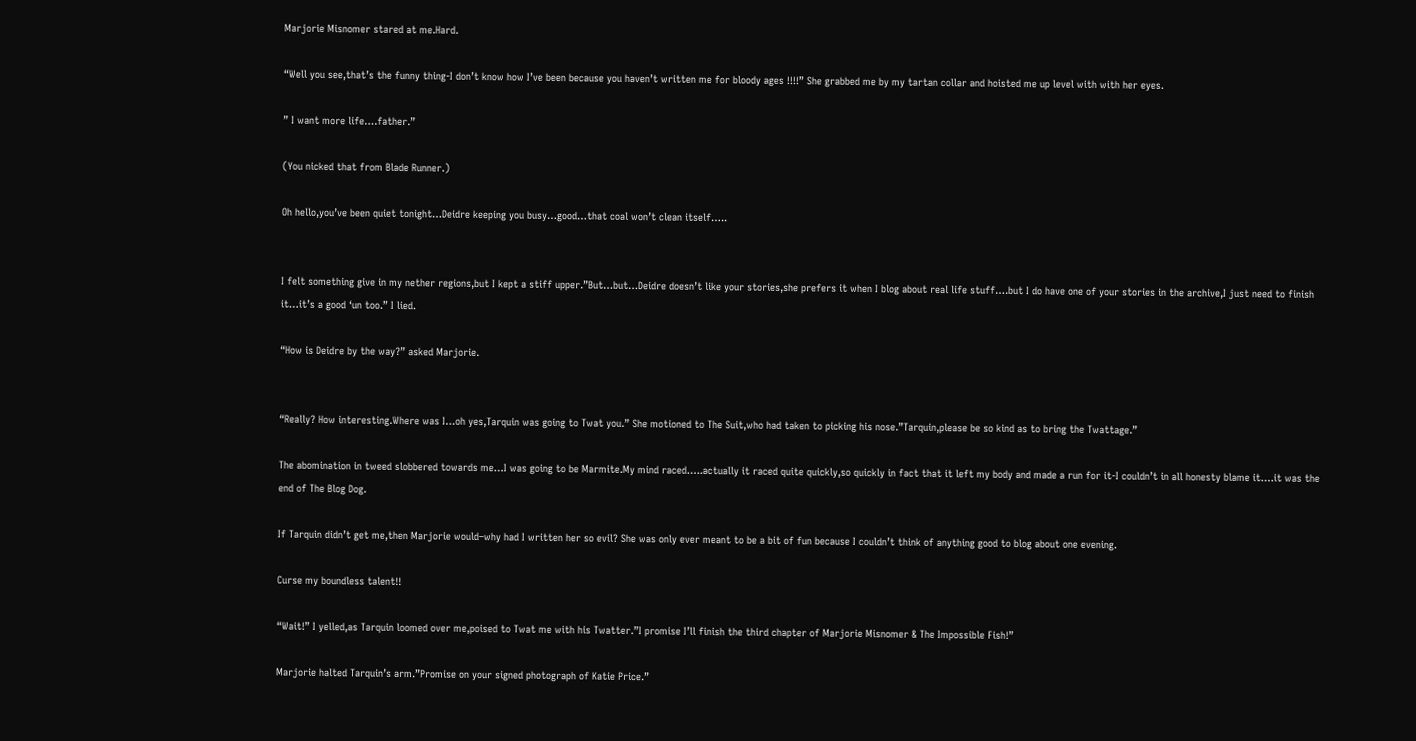Marjorie Misnomer stared at me.Hard.

“Well you see,that’s the funny thing-I don’t know how I’ve been because you haven’t written me for bloody ages !!!!” She grabbed me by my tartan collar and hoisted me up level with with her eyes.

” I want more life….father.”

(You nicked that from Blade Runner.)

Oh hello,you’ve been quiet tonight…Deidre keeping you busy…good…that coal won’t clean itself…..


I felt something give in my nether regions,but I kept a stiff upper.”But…but…Deidre doesn’t like your stories,she prefers it when I blog about real life stuff….but I do have one of your stories in the archive,I just need to finish it…it’s a good ‘un too.” I lied.

“How is Deidre by the way?” asked Marjorie.


“Really? How interesting.Where was I…oh yes,Tarquin was going to Twat you.” She motioned to The Suit,who had taken to picking his nose.”Tarquin,please be so kind as to bring the Twattage.”

The abomination in tweed slobbered towards me…I was going to be Marmite.My mind raced…..actually it raced quite quickly,so quickly in fact that it left my body and made a run for it-I couldn’t in all honesty blame it….it was the end of The Blog Dog.

If Tarquin didn’t get me,then Marjorie would–why had I written her so evil? She was only ever meant to be a bit of fun because I couldn’t think of anything good to blog about one evening.

Curse my boundless talent!!

“Wait!” I yelled,as Tarquin loomed over me,poised to Twat me with his Twatter.”I promise I’ll finish the third chapter of Marjorie Misnomer & The Impossible Fish!”

Marjorie halted Tarquin’s arm.”Promise on your signed photograph of Katie Price.”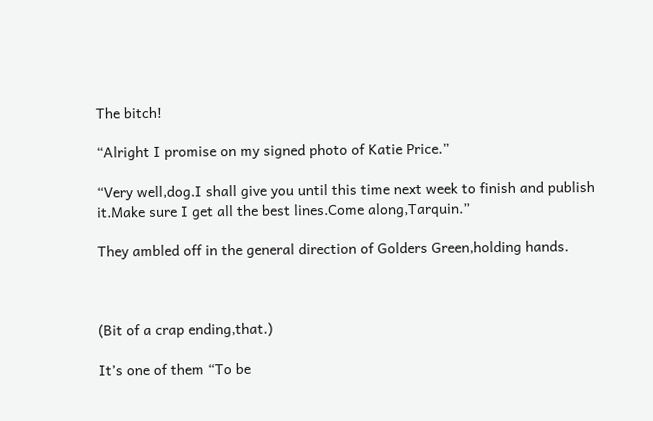The bitch!

“Alright I promise on my signed photo of Katie Price.”

“Very well,dog.I shall give you until this time next week to finish and publish it.Make sure I get all the best lines.Come along,Tarquin.”

They ambled off in the general direction of Golders Green,holding hands.



(Bit of a crap ending,that.)

It’s one of them “To be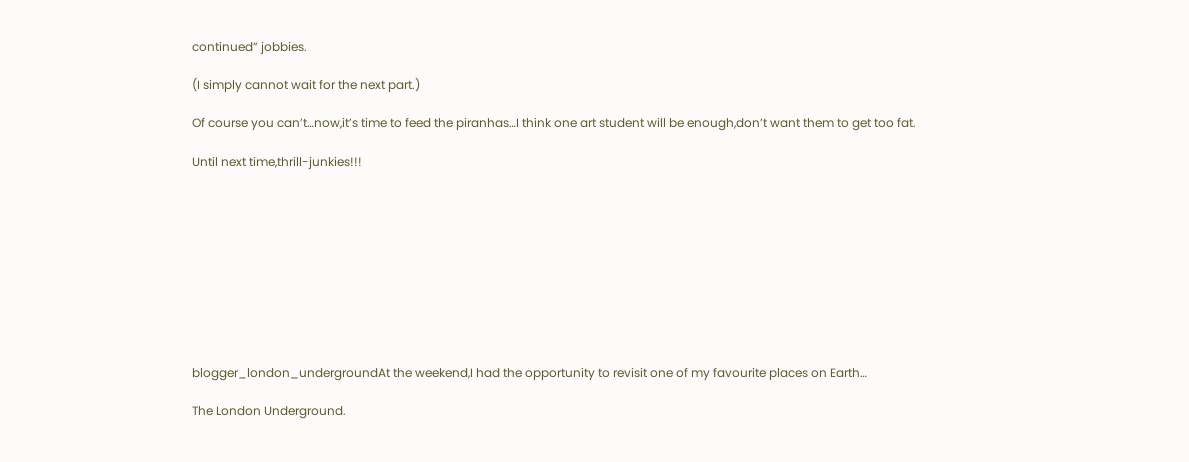continued” jobbies.

(I simply cannot wait for the next part.)

Of course you can’t…now,it’s time to feed the piranhas…I think one art student will be enough,don’t want them to get too fat.

Until next time,thrill-junkies!!!










blogger_london_undergroundAt the weekend,I had the opportunity to revisit one of my favourite places on Earth…

The London Underground.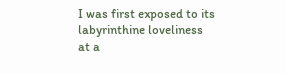I was first exposed to its labyrinthine loveliness at a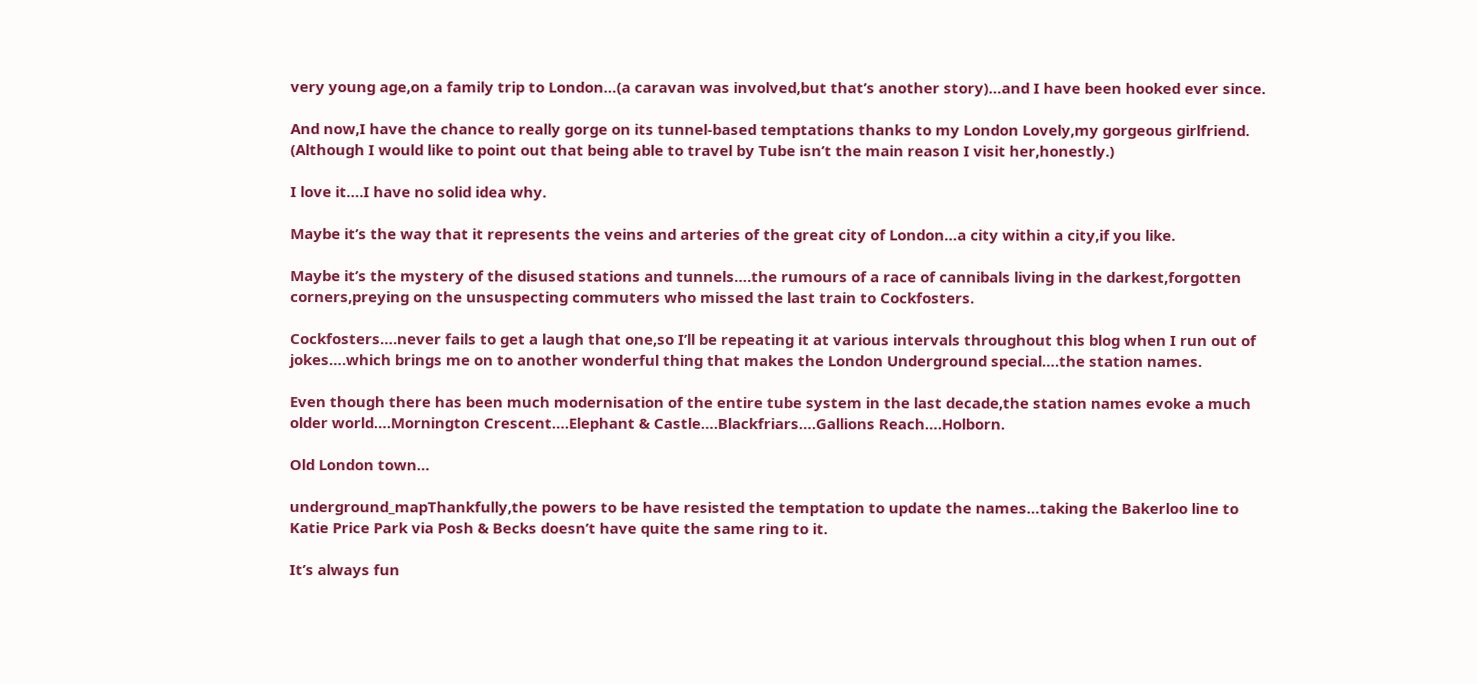very young age,on a family trip to London…(a caravan was involved,but that’s another story)…and I have been hooked ever since.

And now,I have the chance to really gorge on its tunnel-based temptations thanks to my London Lovely,my gorgeous girlfriend.  (Although I would like to point out that being able to travel by Tube isn’t the main reason I visit her,honestly.)

I love it….I have no solid idea why.

Maybe it’s the way that it represents the veins and arteries of the great city of London…a city within a city,if you like.

Maybe it’s the mystery of the disused stations and tunnels….the rumours of a race of cannibals living in the darkest,forgotten corners,preying on the unsuspecting commuters who missed the last train to Cockfosters.

Cockfosters….never fails to get a laugh that one,so I’ll be repeating it at various intervals throughout this blog when I run out of jokes….which brings me on to another wonderful thing that makes the London Underground special….the station names.

Even though there has been much modernisation of the entire tube system in the last decade,the station names evoke a much older world….Mornington Crescent….Elephant & Castle….Blackfriars….Gallions Reach….Holborn.

Old London town…

underground_mapThankfully,the powers to be have resisted the temptation to update the names…taking the Bakerloo line to Katie Price Park via Posh & Becks doesn’t have quite the same ring to it.

It’s always fun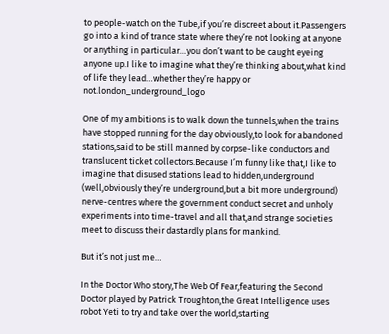to people-watch on the Tube,if you’re discreet about it.Passengers go into a kind of trance state where they’re not looking at anyone or anything in particular…you don’t want to be caught eyeing anyone up.I like to imagine what they’re thinking about,what kind of life they lead…whether they’re happy or not.london_underground_logo

One of my ambitions is to walk down the tunnels,when the trains have stopped running for the day obviously,to look for abandoned stations,said to be still manned by corpse-like conductors and translucent ticket collectors.Because I’m funny like that,I like to imagine that disused stations lead to hidden,underground (well,obviously they’re underground,but a bit more underground) nerve-centres where the government conduct secret and unholy experiments into time-travel and all that,and strange societies meet to discuss their dastardly plans for mankind.

But it’s not just me…

In the Doctor Who story,The Web Of Fear,featuring the Second Doctor played by Patrick Troughton,the Great Intelligence uses robot Yeti to try and take over the world,starting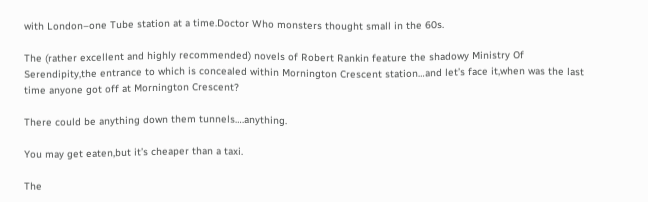with London–one Tube station at a time.Doctor Who monsters thought small in the 60s.

The (rather excellent and highly recommended) novels of Robert Rankin feature the shadowy Ministry Of Serendipity,the entrance to which is concealed within Mornington Crescent station…and let’s face it,when was the last time anyone got off at Mornington Crescent?

There could be anything down them tunnels….anything.

You may get eaten,but it’s cheaper than a taxi.

The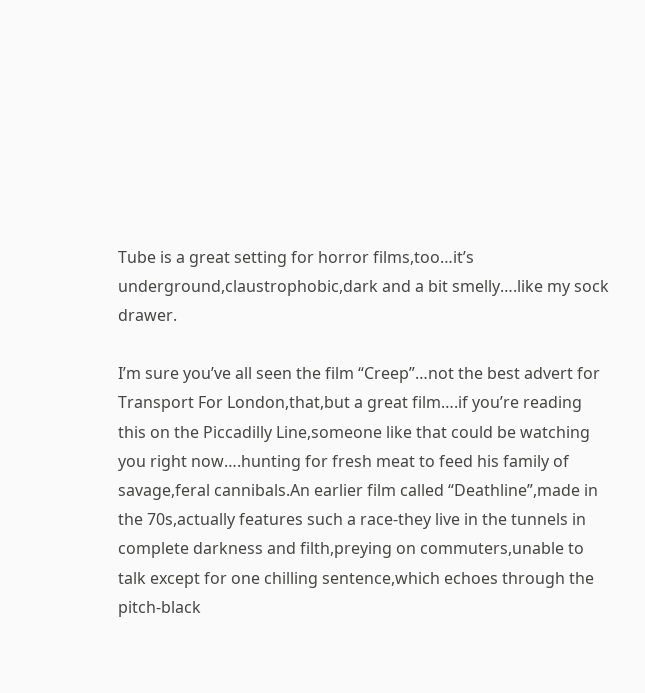Tube is a great setting for horror films,too…it’s underground,claustrophobic,dark and a bit smelly….like my sock drawer.

I’m sure you’ve all seen the film “Creep”…not the best advert for Transport For London,that,but a great film….if you’re reading this on the Piccadilly Line,someone like that could be watching you right now….hunting for fresh meat to feed his family of savage,feral cannibals.An earlier film called “Deathline”,made in the 70s,actually features such a race-they live in the tunnels in complete darkness and filth,preying on commuters,unable to talk except for one chilling sentence,which echoes through the pitch-black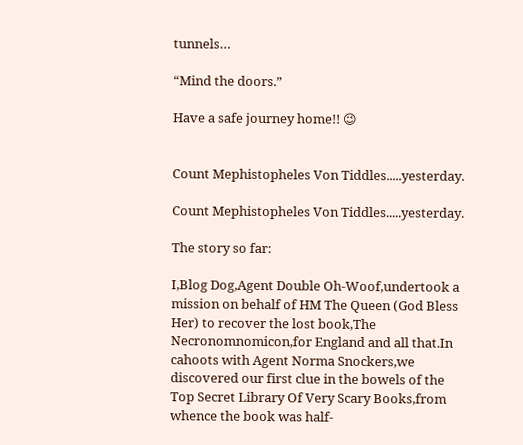tunnels…

“Mind the doors.”

Have a safe journey home!! 😉


Count Mephistopheles Von Tiddles.....yesterday.

Count Mephistopheles Von Tiddles.....yesterday.

The story so far:

I,Blog Dog,Agent Double Oh-Woof,undertook a mission on behalf of HM The Queen (God Bless Her) to recover the lost book,The Necronomnomicon,for England and all that.In cahoots with Agent Norma Snockers,we discovered our first clue in the bowels of the Top Secret Library Of Very Scary Books,from whence the book was half-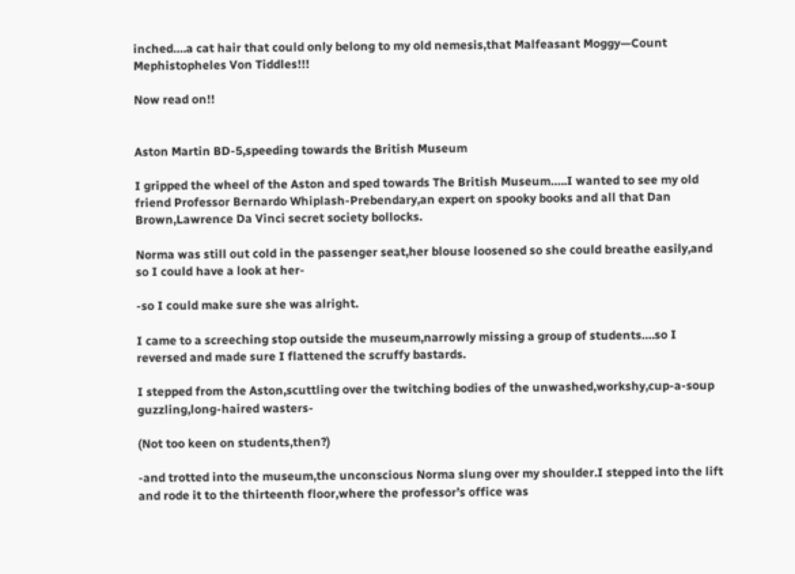inched….a cat hair that could only belong to my old nemesis,that Malfeasant Moggy—Count Mephistopheles Von Tiddles!!!

Now read on!!


Aston Martin BD-5,speeding towards the British Museum

I gripped the wheel of the Aston and sped towards The British Museum…..I wanted to see my old friend Professor Bernardo Whiplash-Prebendary,an expert on spooky books and all that Dan Brown,Lawrence Da Vinci secret society bollocks.

Norma was still out cold in the passenger seat,her blouse loosened so she could breathe easily,and so I could have a look at her-

-so I could make sure she was alright.

I came to a screeching stop outside the museum,narrowly missing a group of students….so I reversed and made sure I flattened the scruffy bastards.

I stepped from the Aston,scuttling over the twitching bodies of the unwashed,workshy,cup-a-soup guzzling,long-haired wasters-

(Not too keen on students,then?)

-and trotted into the museum,the unconscious Norma slung over my shoulder.I stepped into the lift and rode it to the thirteenth floor,where the professor’s office was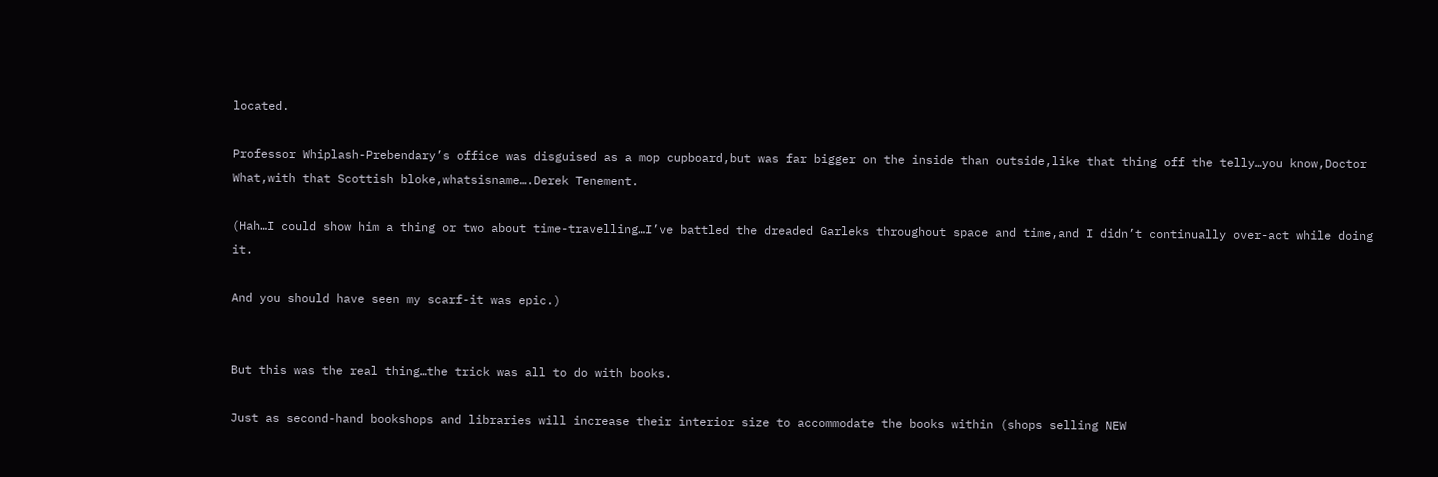located.

Professor Whiplash-Prebendary’s office was disguised as a mop cupboard,but was far bigger on the inside than outside,like that thing off the telly…you know,Doctor What,with that Scottish bloke,whatsisname….Derek Tenement.

(Hah…I could show him a thing or two about time-travelling…I’ve battled the dreaded Garleks throughout space and time,and I didn’t continually over-act while doing it.

And you should have seen my scarf-it was epic.)


But this was the real thing…the trick was all to do with books.

Just as second-hand bookshops and libraries will increase their interior size to accommodate the books within (shops selling NEW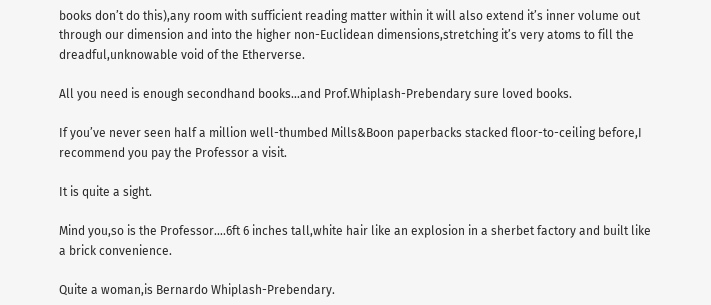books don’t do this),any room with sufficient reading matter within it will also extend it’s inner volume out  through our dimension and into the higher non-Euclidean dimensions,stretching it’s very atoms to fill the dreadful,unknowable void of the Etherverse.

All you need is enough secondhand books…and Prof.Whiplash-Prebendary sure loved books.

If you’ve never seen half a million well-thumbed Mills&Boon paperbacks stacked floor-to-ceiling before,I recommend you pay the Professor a visit.

It is quite a sight.

Mind you,so is the Professor….6ft 6 inches tall,white hair like an explosion in a sherbet factory and built like a brick convenience.

Quite a woman,is Bernardo Whiplash-Prebendary.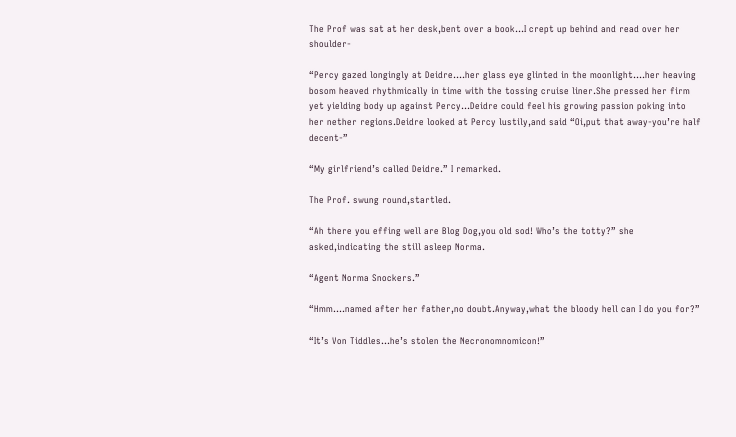The Prof was sat at her desk,bent over a book…I crept up behind and read over her shoulder-

“Percy gazed longingly at Deidre….her glass eye glinted in the moonlight….her heaving bosom heaved rhythmically in time with the tossing cruise liner.She pressed her firm yet yielding body up against Percy…Deidre could feel his growing passion poking into her nether regions.Deidre looked at Percy lustily,and said “Oi,put that away-you’re half decent-”

“My girlfriend’s called Deidre.” I remarked.

The Prof. swung round,startled.

“Ah there you effing well are Blog Dog,you old sod! Who’s the totty?” she asked,indicating the still asleep Norma.

“Agent Norma Snockers.”

“Hmm….named after her father,no doubt.Anyway,what the bloody hell can I do you for?”

“It’s Von Tiddles…he’s stolen the Necronomnomicon!”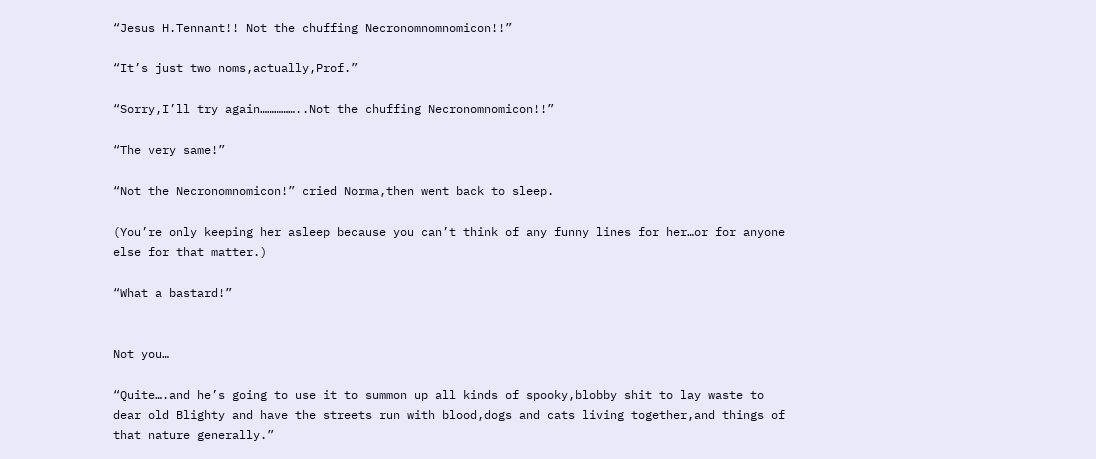“Jesus H.Tennant!! Not the chuffing Necronomnomnomicon!!”

“It’s just two noms,actually,Prof.”

“Sorry,I’ll try again……………..Not the chuffing Necronomnomicon!!”

“The very same!”

“Not the Necronomnomicon!” cried Norma,then went back to sleep.

(You’re only keeping her asleep because you can’t think of any funny lines for her…or for anyone else for that matter.)

“What a bastard!”


Not you…

“Quite….and he’s going to use it to summon up all kinds of spooky,blobby shit to lay waste to dear old Blighty and have the streets run with blood,dogs and cats living together,and things of that nature generally.”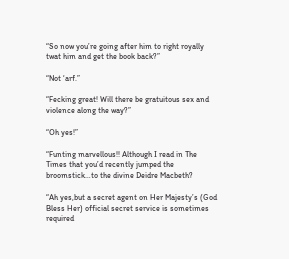“So now you’re going after him to right royally twat him and get the book back?”

“Not ‘arf.”

“Fecking great! Will there be gratuitous sex and violence along the way?”

“Oh yes!”

“Funting marvellous!! Although I read in The Times that you’d recently jumped the broomstick…to the divine Deidre Macbeth?

“Ah yes,but a secret agent on Her Majesty’s (God Bless Her) official secret service is sometimes required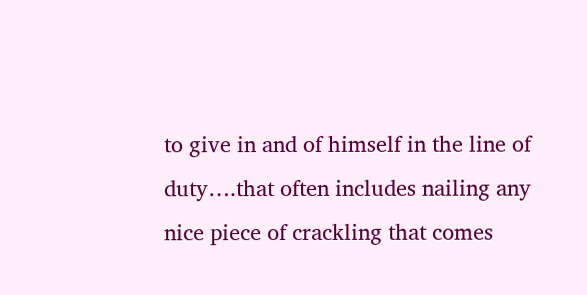to give in and of himself in the line of duty….that often includes nailing any nice piece of crackling that comes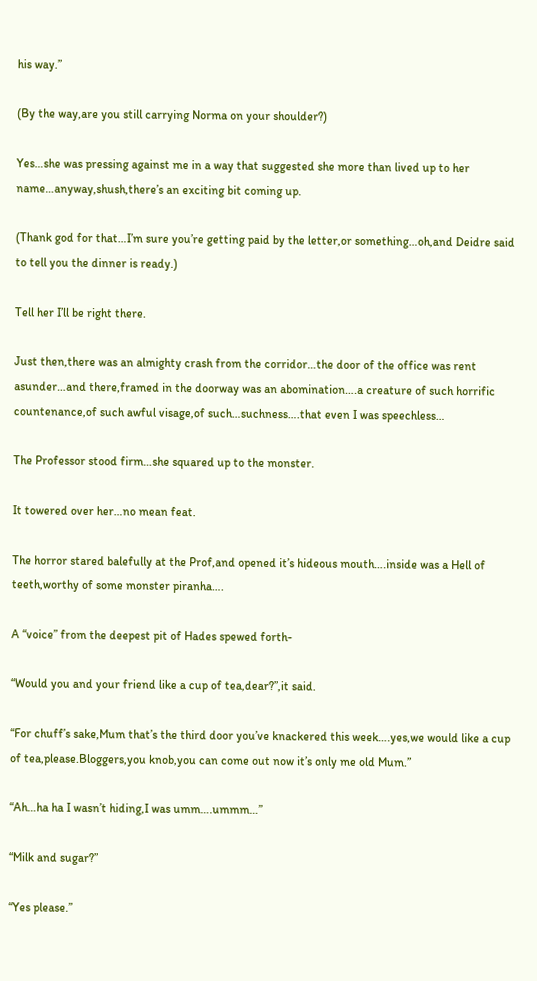his way.”

(By the way,are you still carrying Norma on your shoulder?)

Yes…she was pressing against me in a way that suggested she more than lived up to her name…anyway,shush,there’s an exciting bit coming up.

(Thank god for that…I’m sure you’re getting paid by the letter,or something…oh,and Deidre said to tell you the dinner is ready.)

Tell her I’ll be right there.

Just then,there was an almighty crash from the corridor…the door of the office was rent asunder…and there,framed in the doorway was an abomination….a creature of such horrific countenance,of such awful visage,of such…suchness….that even I was speechless…

The Professor stood firm…she squared up to the monster.

It towered over her…no mean feat.

The horror stared balefully at the Prof,and opened it’s hideous mouth….inside was a Hell of teeth,worthy of some monster piranha….

A “voice” from the deepest pit of Hades spewed forth-

“Would you and your friend like a cup of tea,dear?”,it said.

“For chuff’s sake,Mum that’s the third door you’ve knackered this week….yes,we would like a cup of tea,please.Bloggers,you knob,you can come out now it’s only me old Mum.”

“Ah…ha ha I wasn’t hiding,I was umm….ummm…”

“Milk and sugar?”

“Yes please.”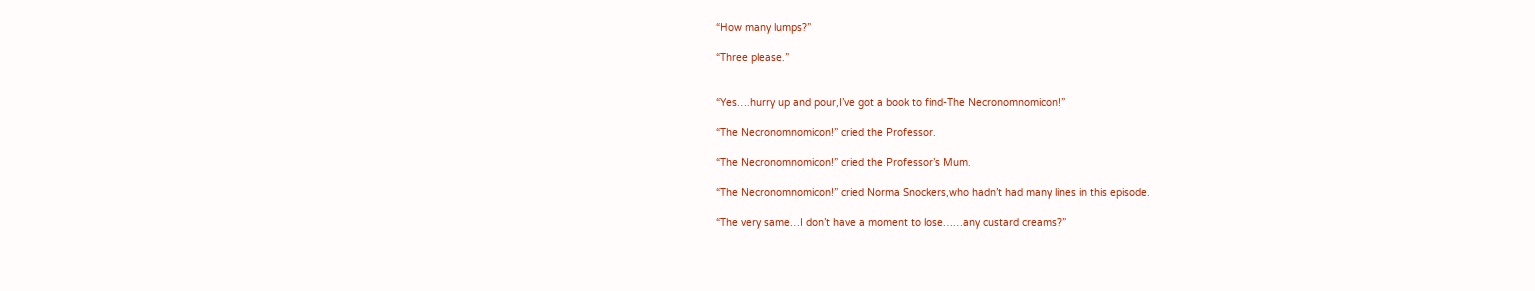“How many lumps?”

“Three please.”


“Yes….hurry up and pour,I’ve got a book to find-The Necronomnomicon!”

“The Necronomnomicon!” cried the Professor.

“The Necronomnomicon!” cried the Professor’s Mum.

“The Necronomnomicon!” cried Norma Snockers,who hadn’t had many lines in this episode.

“The very same…I don’t have a moment to lose……any custard creams?”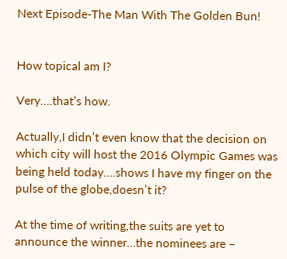Next Episode-The Man With The Golden Bun!


How topical am I?

Very….that’s how.

Actually,I didn’t even know that the decision on which city will host the 2016 Olympic Games was being held today….shows I have my finger on the pulse of the globe,doesn’t it?

At the time of writing,the suits are yet to announce the winner…the nominees are –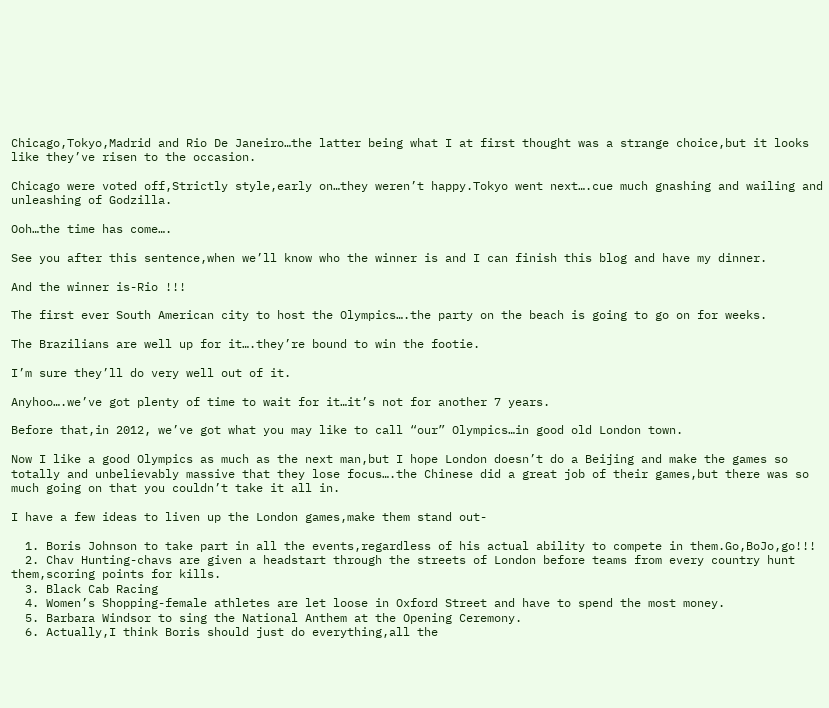Chicago,Tokyo,Madrid and Rio De Janeiro…the latter being what I at first thought was a strange choice,but it looks like they’ve risen to the occasion.

Chicago were voted off,Strictly style,early on…they weren’t happy.Tokyo went next….cue much gnashing and wailing and unleashing of Godzilla.

Ooh…the time has come….

See you after this sentence,when we’ll know who the winner is and I can finish this blog and have my dinner.

And the winner is-Rio !!!

The first ever South American city to host the Olympics….the party on the beach is going to go on for weeks.

The Brazilians are well up for it….they’re bound to win the footie.

I’m sure they’ll do very well out of it.

Anyhoo….we’ve got plenty of time to wait for it…it’s not for another 7 years.

Before that,in 2012, we’ve got what you may like to call “our” Olympics…in good old London town.

Now I like a good Olympics as much as the next man,but I hope London doesn’t do a Beijing and make the games so totally and unbelievably massive that they lose focus….the Chinese did a great job of their games,but there was so much going on that you couldn’t take it all in.

I have a few ideas to liven up the London games,make them stand out-

  1. Boris Johnson to take part in all the events,regardless of his actual ability to compete in them.Go,BoJo,go!!!
  2. Chav Hunting-chavs are given a headstart through the streets of London before teams from every country hunt them,scoring points for kills.
  3. Black Cab Racing
  4. Women’s Shopping-female athletes are let loose in Oxford Street and have to spend the most money.
  5. Barbara Windsor to sing the National Anthem at the Opening Ceremony.
  6. Actually,I think Boris should just do everything,all the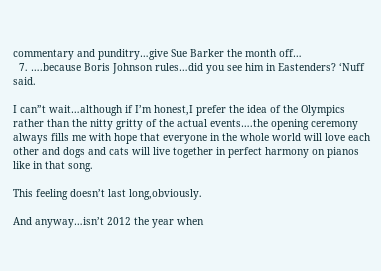commentary and punditry…give Sue Barker the month off…
  7. ….because Boris Johnson rules…did you see him in Eastenders? ‘Nuff said.

I can”t wait…although if I’m honest,I prefer the idea of the Olympics rather than the nitty gritty of the actual events….the opening ceremony always fills me with hope that everyone in the whole world will love each other and dogs and cats will live together in perfect harmony on pianos like in that song.

This feeling doesn’t last long,obviously.

And anyway…isn’t 2012 the year when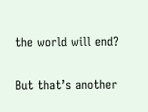the world will end?

But that’s another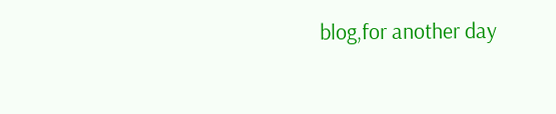blog,for another day